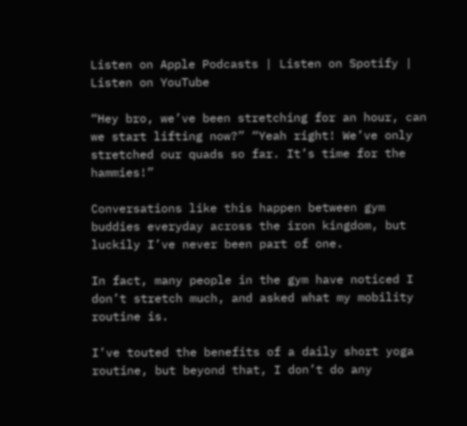Listen on Apple Podcasts | Listen on Spotify | Listen on YouTube

“Hey bro, we’ve been stretching for an hour, can we start lifting now?” “Yeah right! We’ve only stretched our quads so far. It’s time for the hammies!”

Conversations like this happen between gym buddies everyday across the iron kingdom, but luckily I’ve never been part of one.

In fact, many people in the gym have noticed I don’t stretch much, and asked what my mobility routine is.

I’ve touted the benefits of a daily short yoga routine, but beyond that, I don’t do any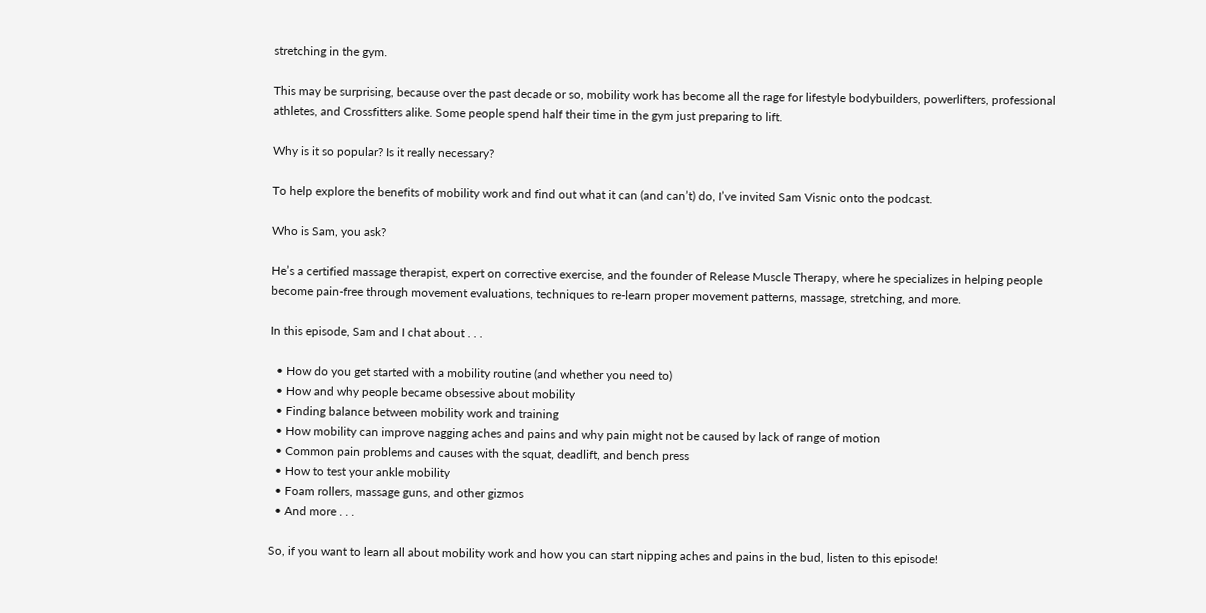stretching in the gym.

This may be surprising, because over the past decade or so, mobility work has become all the rage for lifestyle bodybuilders, powerlifters, professional athletes, and Crossfitters alike. Some people spend half their time in the gym just preparing to lift.

Why is it so popular? Is it really necessary?

To help explore the benefits of mobility work and find out what it can (and can’t) do, I’ve invited Sam Visnic onto the podcast.

Who is Sam, you ask?

He’s a certified massage therapist, expert on corrective exercise, and the founder of Release Muscle Therapy, where he specializes in helping people become pain-free through movement evaluations, techniques to re-learn proper movement patterns, massage, stretching, and more.

In this episode, Sam and I chat about . . .

  • How do you get started with a mobility routine (and whether you need to)
  • How and why people became obsessive about mobility
  • Finding balance between mobility work and training
  • How mobility can improve nagging aches and pains and why pain might not be caused by lack of range of motion
  • Common pain problems and causes with the squat, deadlift, and bench press
  • How to test your ankle mobility
  • Foam rollers, massage guns, and other gizmos
  • And more . . .

So, if you want to learn all about mobility work and how you can start nipping aches and pains in the bud, listen to this episode!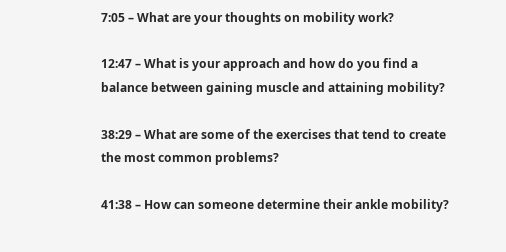7:05 – What are your thoughts on mobility work?

12:47 – What is your approach and how do you find a balance between gaining muscle and attaining mobility?

38:29 – What are some of the exercises that tend to create the most common problems?

41:38 – How can someone determine their ankle mobility?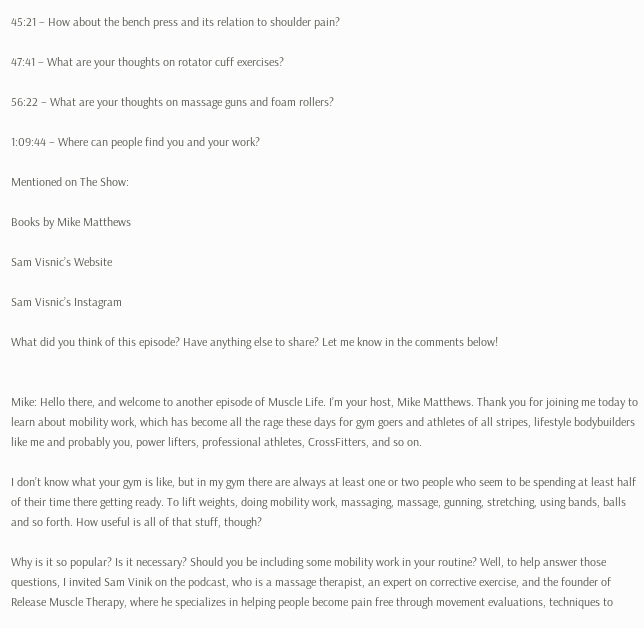45:21 – How about the bench press and its relation to shoulder pain?

47:41 – What are your thoughts on rotator cuff exercises?

56:22 – What are your thoughts on massage guns and foam rollers?

1:09:44 – Where can people find you and your work?

Mentioned on The Show:

Books by Mike Matthews

Sam Visnic’s Website

Sam Visnic’s Instagram

What did you think of this episode? Have anything else to share? Let me know in the comments below!


Mike: Hello there, and welcome to another episode of Muscle Life. I’m your host, Mike Matthews. Thank you for joining me today to learn about mobility work, which has become all the rage these days for gym goers and athletes of all stripes, lifestyle bodybuilders like me and probably you, power lifters, professional athletes, CrossFitters, and so on.

I don’t know what your gym is like, but in my gym there are always at least one or two people who seem to be spending at least half of their time there getting ready. To lift weights, doing mobility work, massaging, massage, gunning, stretching, using bands, balls and so forth. How useful is all of that stuff, though?

Why is it so popular? Is it necessary? Should you be including some mobility work in your routine? Well, to help answer those questions, I invited Sam Vinik on the podcast, who is a massage therapist, an expert on corrective exercise, and the founder of Release Muscle Therapy, where he specializes in helping people become pain free through movement evaluations, techniques to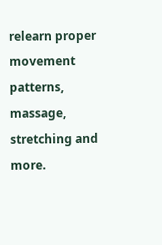relearn proper movement patterns, massage, stretching and more.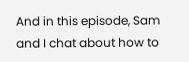And in this episode, Sam and I chat about how to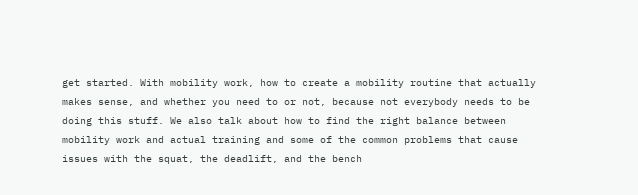get started. With mobility work, how to create a mobility routine that actually makes sense, and whether you need to or not, because not everybody needs to be doing this stuff. We also talk about how to find the right balance between mobility work and actual training and some of the common problems that cause issues with the squat, the deadlift, and the bench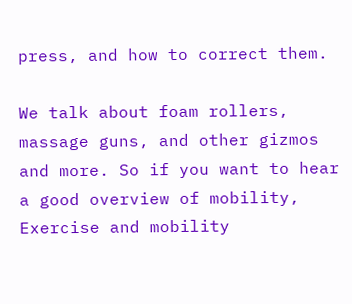press, and how to correct them.

We talk about foam rollers, massage guns, and other gizmos and more. So if you want to hear a good overview of mobility, Exercise and mobility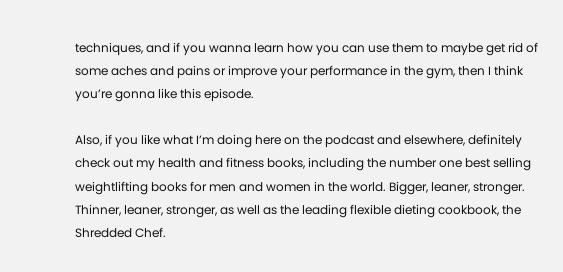techniques, and if you wanna learn how you can use them to maybe get rid of some aches and pains or improve your performance in the gym, then I think you’re gonna like this episode.

Also, if you like what I’m doing here on the podcast and elsewhere, definitely check out my health and fitness books, including the number one best selling weightlifting books for men and women in the world. Bigger, leaner, stronger. Thinner, leaner, stronger, as well as the leading flexible dieting cookbook, the Shredded Chef.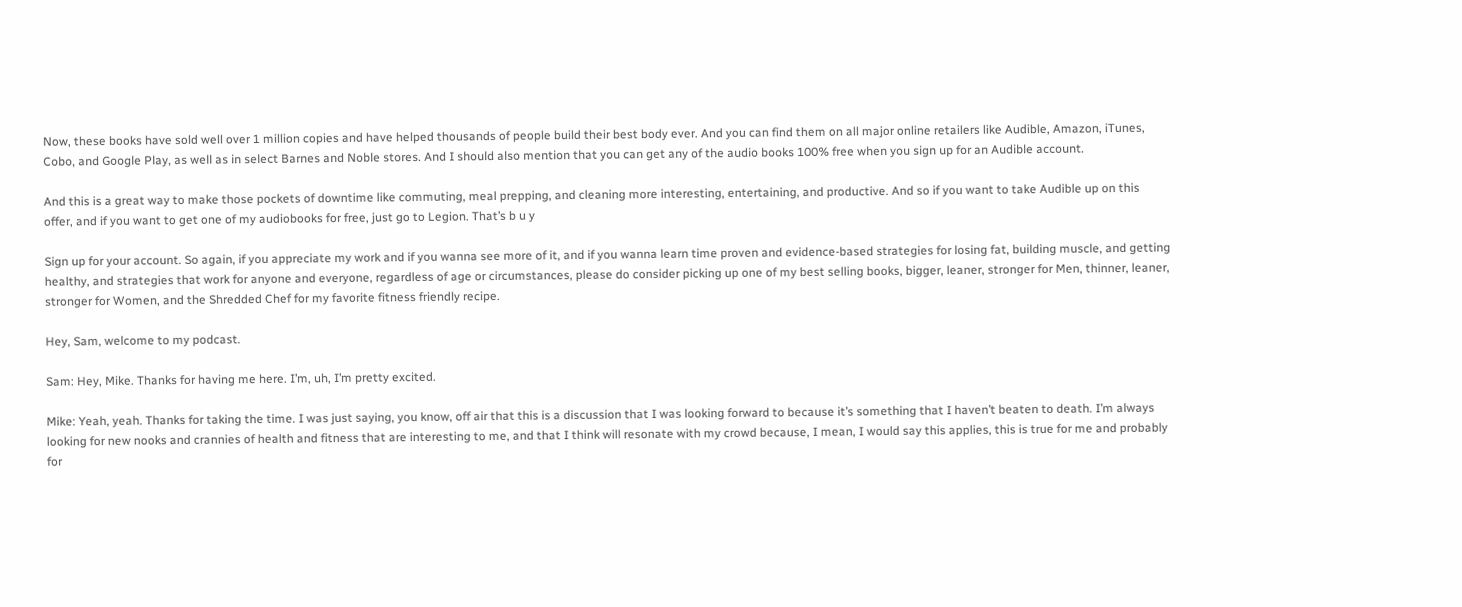Now, these books have sold well over 1 million copies and have helped thousands of people build their best body ever. And you can find them on all major online retailers like Audible, Amazon, iTunes, Cobo, and Google Play, as well as in select Barnes and Noble stores. And I should also mention that you can get any of the audio books 100% free when you sign up for an Audible account.

And this is a great way to make those pockets of downtime like commuting, meal prepping, and cleaning more interesting, entertaining, and productive. And so if you want to take Audible up on this offer, and if you want to get one of my audiobooks for free, just go to Legion. That’s b u y

Sign up for your account. So again, if you appreciate my work and if you wanna see more of it, and if you wanna learn time proven and evidence-based strategies for losing fat, building muscle, and getting healthy, and strategies that work for anyone and everyone, regardless of age or circumstances, please do consider picking up one of my best selling books, bigger, leaner, stronger for Men, thinner, leaner, stronger for Women, and the Shredded Chef for my favorite fitness friendly recipe.

Hey, Sam, welcome to my podcast.

Sam: Hey, Mike. Thanks for having me here. I’m, uh, I’m pretty excited.

Mike: Yeah, yeah. Thanks for taking the time. I was just saying, you know, off air that this is a discussion that I was looking forward to because it’s something that I haven’t beaten to death. I’m always looking for new nooks and crannies of health and fitness that are interesting to me, and that I think will resonate with my crowd because, I mean, I would say this applies, this is true for me and probably for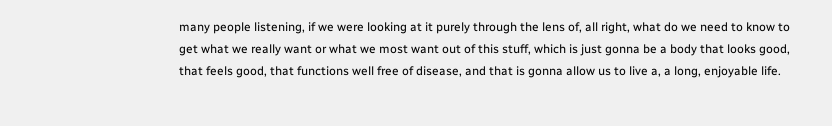many people listening, if we were looking at it purely through the lens of, all right, what do we need to know to get what we really want or what we most want out of this stuff, which is just gonna be a body that looks good, that feels good, that functions well free of disease, and that is gonna allow us to live a, a long, enjoyable life.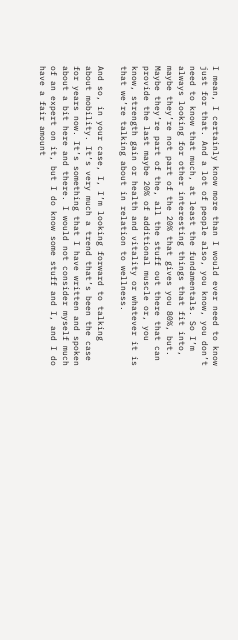I mean, I certainly know more than I would ever need to know just for that. And a lot of people also, you know, you don’t need to know that much, at least the fundamentals. So I’m always looking for other interesting things that fit into, maybe they’re not part of the 20% that gives you 80%, but. Maybe they’re part of the, all the stuff out there that can provide the last maybe 20% of additional muscle or, you know, strength gain or health and vitality or whatever it is that we’re talking about in relation to wellness.

And so, in your case, I, I’m looking forward to talking about mobility. It’s very much a trend that’s been the case for years now. It’s something that I have written and spoken about a bit here and there. I would not consider myself much of an expert on it, but I do know some stuff and I, and I do have a fair amount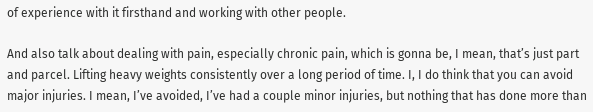of experience with it firsthand and working with other people.

And also talk about dealing with pain, especially chronic pain, which is gonna be, I mean, that’s just part and parcel. Lifting heavy weights consistently over a long period of time. I, I do think that you can avoid major injuries. I mean, I’ve avoided, I’ve had a couple minor injuries, but nothing that has done more than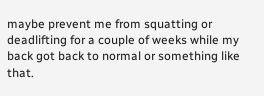maybe prevent me from squatting or deadlifting for a couple of weeks while my back got back to normal or something like that.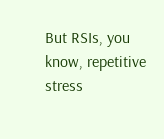But RSIs, you know, repetitive stress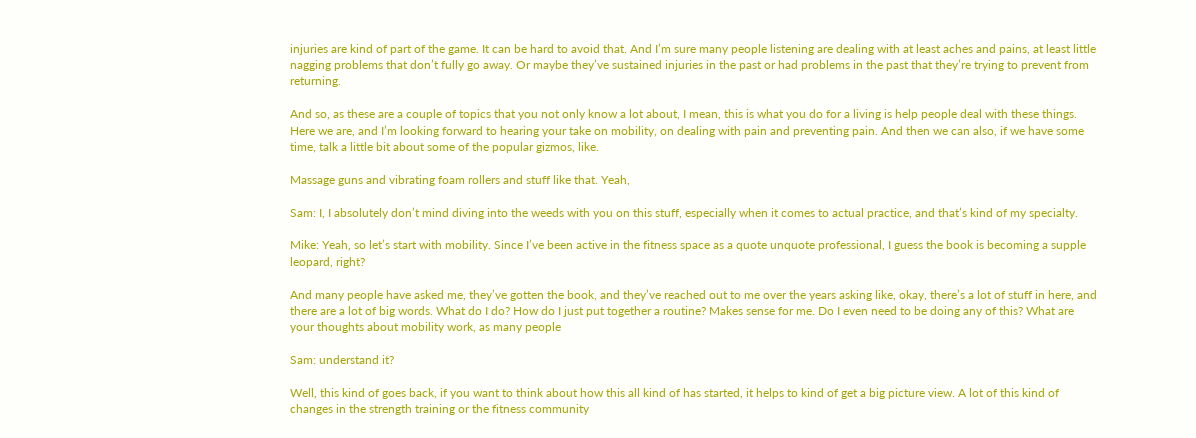injuries are kind of part of the game. It can be hard to avoid that. And I’m sure many people listening are dealing with at least aches and pains, at least little nagging problems that don’t fully go away. Or maybe they’ve sustained injuries in the past or had problems in the past that they’re trying to prevent from returning.

And so, as these are a couple of topics that you not only know a lot about, I mean, this is what you do for a living is help people deal with these things. Here we are, and I’m looking forward to hearing your take on mobility, on dealing with pain and preventing pain. And then we can also, if we have some time, talk a little bit about some of the popular gizmos, like.

Massage guns and vibrating foam rollers and stuff like that. Yeah,

Sam: I, I absolutely don’t mind diving into the weeds with you on this stuff, especially when it comes to actual practice, and that’s kind of my specialty.

Mike: Yeah, so let’s start with mobility. Since I’ve been active in the fitness space as a quote unquote professional, I guess the book is becoming a supple leopard, right?

And many people have asked me, they’ve gotten the book, and they’ve reached out to me over the years asking like, okay, there’s a lot of stuff in here, and there are a lot of big words. What do I do? How do I just put together a routine? Makes sense for me. Do I even need to be doing any of this? What are your thoughts about mobility work, as many people

Sam: understand it?

Well, this kind of goes back, if you want to think about how this all kind of has started, it helps to kind of get a big picture view. A lot of this kind of changes in the strength training or the fitness community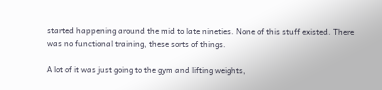started happening around the mid to late nineties. None of this stuff existed. There was no functional training, these sorts of things.

A lot of it was just going to the gym and lifting weights,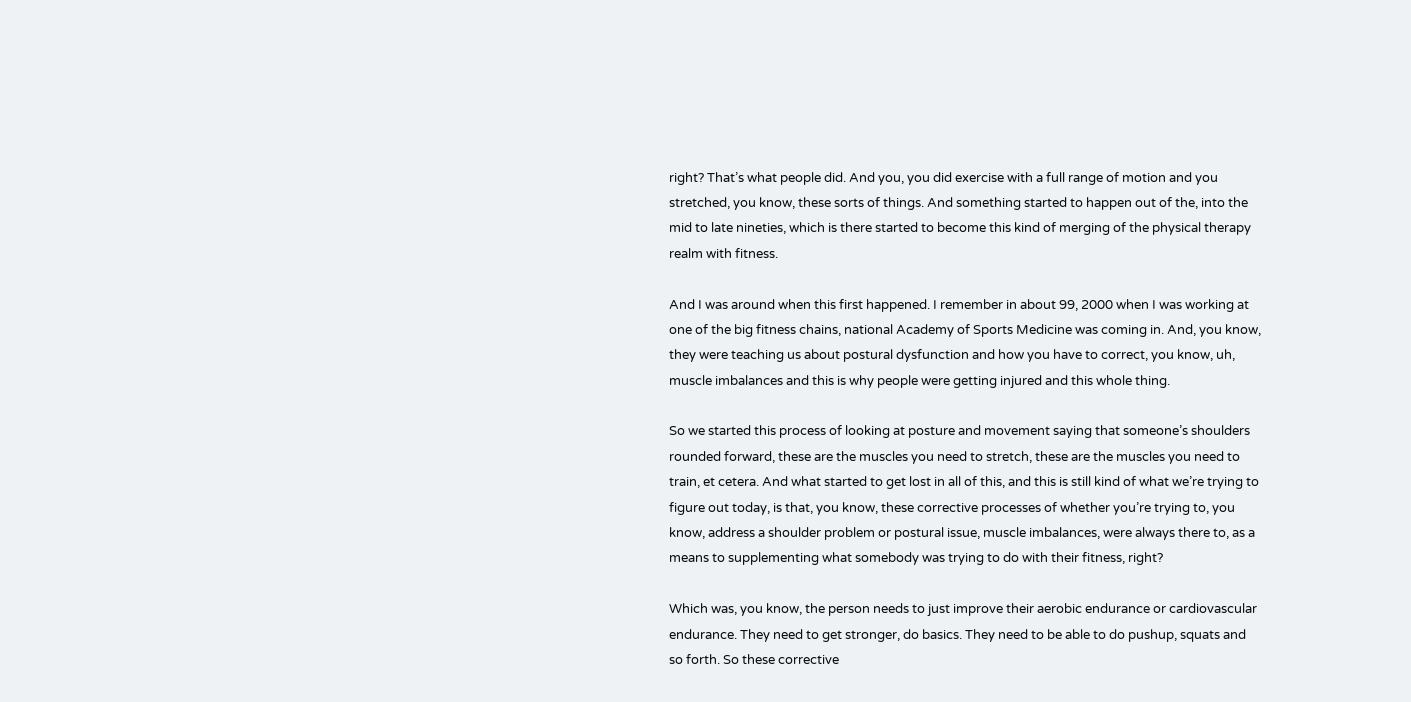right? That’s what people did. And you, you did exercise with a full range of motion and you stretched, you know, these sorts of things. And something started to happen out of the, into the mid to late nineties, which is there started to become this kind of merging of the physical therapy realm with fitness.

And I was around when this first happened. I remember in about 99, 2000 when I was working at one of the big fitness chains, national Academy of Sports Medicine was coming in. And, you know, they were teaching us about postural dysfunction and how you have to correct, you know, uh, muscle imbalances and this is why people were getting injured and this whole thing.

So we started this process of looking at posture and movement saying that someone’s shoulders rounded forward, these are the muscles you need to stretch, these are the muscles you need to train, et cetera. And what started to get lost in all of this, and this is still kind of what we’re trying to figure out today, is that, you know, these corrective processes of whether you’re trying to, you know, address a shoulder problem or postural issue, muscle imbalances, were always there to, as a means to supplementing what somebody was trying to do with their fitness, right?

Which was, you know, the person needs to just improve their aerobic endurance or cardiovascular endurance. They need to get stronger, do basics. They need to be able to do pushup, squats and so forth. So these corrective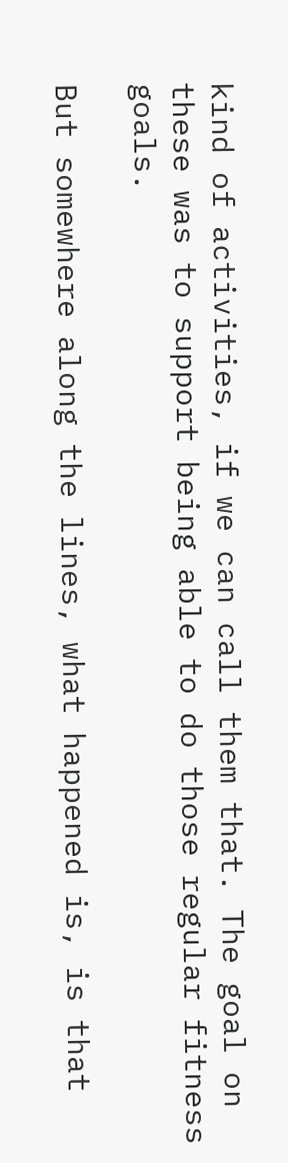kind of activities, if we can call them that. The goal on these was to support being able to do those regular fitness goals.

But somewhere along the lines, what happened is, is that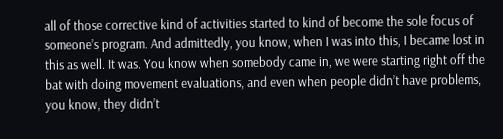all of those corrective kind of activities started to kind of become the sole focus of someone’s program. And admittedly, you know, when I was into this, I became lost in this as well. It was. You know when somebody came in, we were starting right off the bat with doing movement evaluations, and even when people didn’t have problems, you know, they didn’t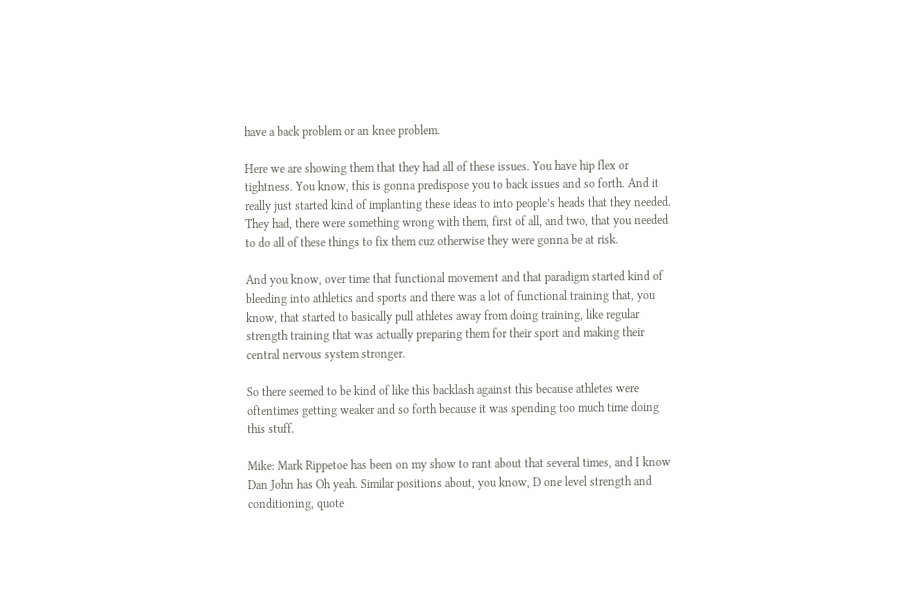have a back problem or an knee problem.

Here we are showing them that they had all of these issues. You have hip flex or tightness. You know, this is gonna predispose you to back issues and so forth. And it really just started kind of implanting these ideas to into people’s heads that they needed. They had, there were something wrong with them, first of all, and two, that you needed to do all of these things to fix them cuz otherwise they were gonna be at risk.

And you know, over time that functional movement and that paradigm started kind of bleeding into athletics and sports and there was a lot of functional training that, you know, that started to basically pull athletes away from doing training, like regular strength training that was actually preparing them for their sport and making their central nervous system stronger.

So there seemed to be kind of like this backlash against this because athletes were oftentimes getting weaker and so forth because it was spending too much time doing this stuff.

Mike: Mark Rippetoe has been on my show to rant about that several times, and I know Dan John has Oh yeah. Similar positions about, you know, D one level strength and conditioning, quote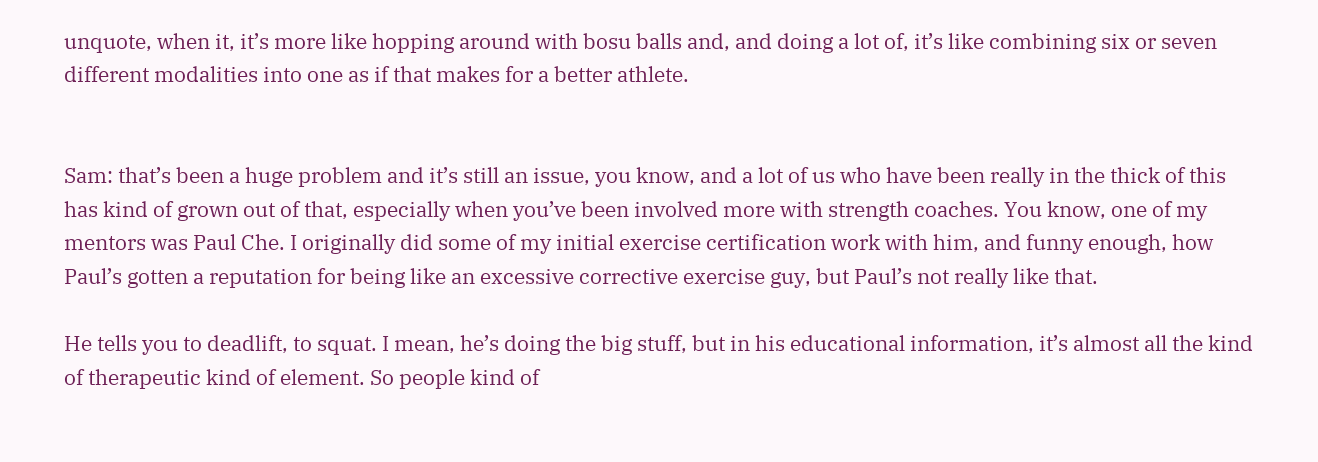unquote, when it, it’s more like hopping around with bosu balls and, and doing a lot of, it’s like combining six or seven different modalities into one as if that makes for a better athlete.


Sam: that’s been a huge problem and it’s still an issue, you know, and a lot of us who have been really in the thick of this has kind of grown out of that, especially when you’ve been involved more with strength coaches. You know, one of my mentors was Paul Che. I originally did some of my initial exercise certification work with him, and funny enough, how Paul’s gotten a reputation for being like an excessive corrective exercise guy, but Paul’s not really like that.

He tells you to deadlift, to squat. I mean, he’s doing the big stuff, but in his educational information, it’s almost all the kind of therapeutic kind of element. So people kind of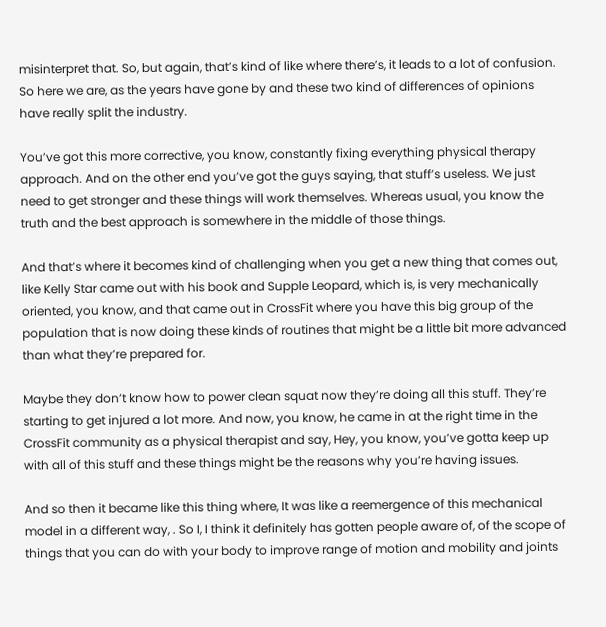misinterpret that. So, but again, that’s kind of like where there’s, it leads to a lot of confusion. So here we are, as the years have gone by and these two kind of differences of opinions have really split the industry.

You’ve got this more corrective, you know, constantly fixing everything physical therapy approach. And on the other end you’ve got the guys saying, that stuff’s useless. We just need to get stronger and these things will work themselves. Whereas usual, you know the truth and the best approach is somewhere in the middle of those things.

And that’s where it becomes kind of challenging when you get a new thing that comes out, like Kelly Star came out with his book and Supple Leopard, which is, is very mechanically oriented, you know, and that came out in CrossFit where you have this big group of the population that is now doing these kinds of routines that might be a little bit more advanced than what they’re prepared for.

Maybe they don’t know how to power clean squat now they’re doing all this stuff. They’re starting to get injured a lot more. And now, you know, he came in at the right time in the CrossFit community as a physical therapist and say, Hey, you know, you’ve gotta keep up with all of this stuff and these things might be the reasons why you’re having issues.

And so then it became like this thing where, It was like a reemergence of this mechanical model in a different way, . So I, I think it definitely has gotten people aware of, of the scope of things that you can do with your body to improve range of motion and mobility and joints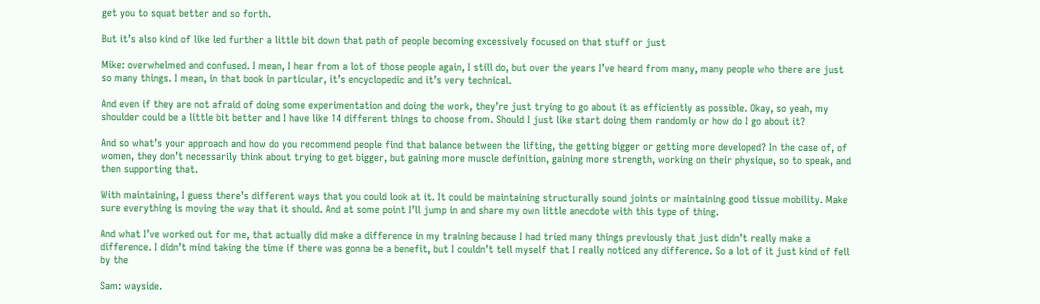get you to squat better and so forth.

But it’s also kind of like led further a little bit down that path of people becoming excessively focused on that stuff or just

Mike: overwhelmed and confused. I mean, I hear from a lot of those people again, I still do, but over the years I’ve heard from many, many people who there are just so many things. I mean, in that book in particular, it’s encyclopedic and it’s very technical.

And even if they are not afraid of doing some experimentation and doing the work, they’re just trying to go about it as efficiently as possible. Okay, so yeah, my shoulder could be a little bit better and I have like 14 different things to choose from. Should I just like start doing them randomly or how do I go about it?

And so what’s your approach and how do you recommend people find that balance between the lifting, the getting bigger or getting more developed? In the case of, of women, they don’t necessarily think about trying to get bigger, but gaining more muscle definition, gaining more strength, working on their physique, so to speak, and then supporting that.

With maintaining, I guess there’s different ways that you could look at it. It could be maintaining structurally sound joints or maintaining good tissue mobility. Make sure everything is moving the way that it should. And at some point I’ll jump in and share my own little anecdote with this type of thing.

And what I’ve worked out for me, that actually did make a difference in my training because I had tried many things previously that just didn’t really make a difference. I didn’t mind taking the time if there was gonna be a benefit, but I couldn’t tell myself that I really noticed any difference. So a lot of it just kind of fell by the

Sam: wayside.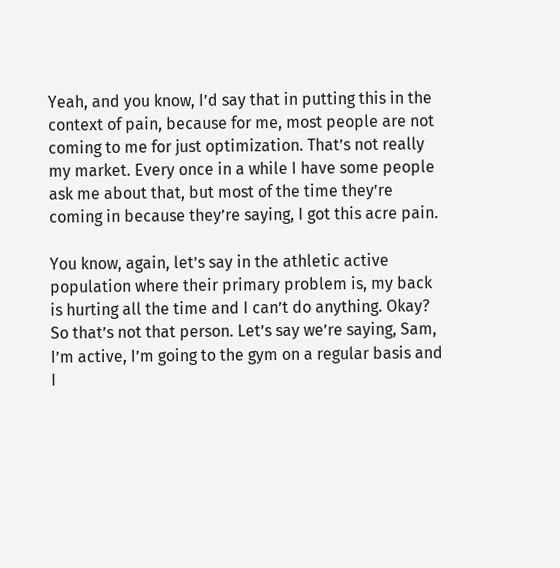Yeah, and you know, I’d say that in putting this in the context of pain, because for me, most people are not coming to me for just optimization. That’s not really my market. Every once in a while I have some people ask me about that, but most of the time they’re coming in because they’re saying, I got this acre pain.

You know, again, let’s say in the athletic active population where their primary problem is, my back is hurting all the time and I can’t do anything. Okay? So that’s not that person. Let’s say we’re saying, Sam, I’m active, I’m going to the gym on a regular basis and I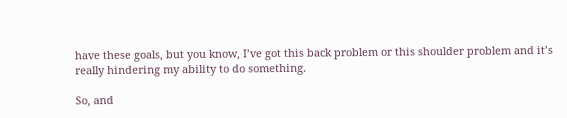have these goals, but you know, I’ve got this back problem or this shoulder problem and it’s really hindering my ability to do something.

So, and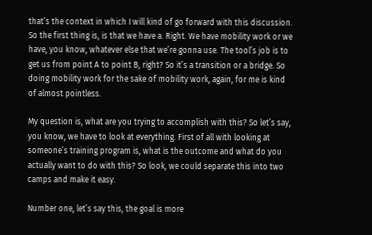that’s the context in which I will kind of go forward with this discussion. So the first thing is, is that we have a. Right. We have mobility work or we have, you know, whatever else that we’re gonna use. The tool’s job is to get us from point A to point B, right? So it’s a transition or a bridge. So doing mobility work for the sake of mobility work, again, for me is kind of almost pointless.

My question is, what are you trying to accomplish with this? So let’s say, you know, we have to look at everything. First of all with looking at someone’s training program is, what is the outcome and what do you actually want to do with this? So look, we could separate this into two camps and make it easy.

Number one, let’s say this, the goal is more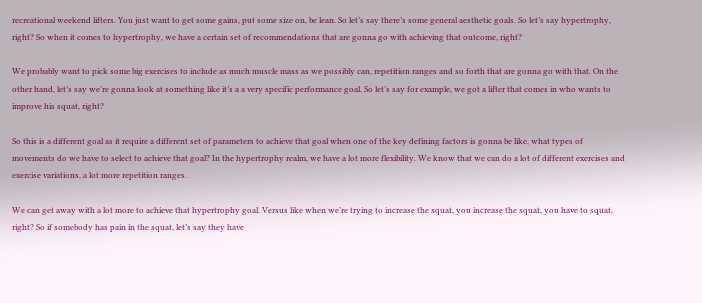recreational weekend lifters. You just want to get some gains, put some size on, be lean. So let’s say there’s some general aesthetic goals. So let’s say hypertrophy, right? So when it comes to hypertrophy, we have a certain set of recommendations that are gonna go with achieving that outcome, right?

We probably want to pick some big exercises to include as much muscle mass as we possibly can, repetition ranges and so forth that are gonna go with that. On the other hand, let’s say we’re gonna look at something like it’s a a very specific performance goal. So let’s say for example, we got a lifter that comes in who wants to improve his squat, right?

So this is a different goal as it require a different set of parameters to achieve that goal when one of the key defining factors is gonna be like, what types of movements do we have to select to achieve that goal? In the hypertrophy realm, we have a lot more flexibility. We know that we can do a lot of different exercises and exercise variations, a lot more repetition ranges.

We can get away with a lot more to achieve that hypertrophy goal. Versus like when we’re trying to increase the squat, you increase the squat, you have to squat, right? So if somebody has pain in the squat, let’s say they have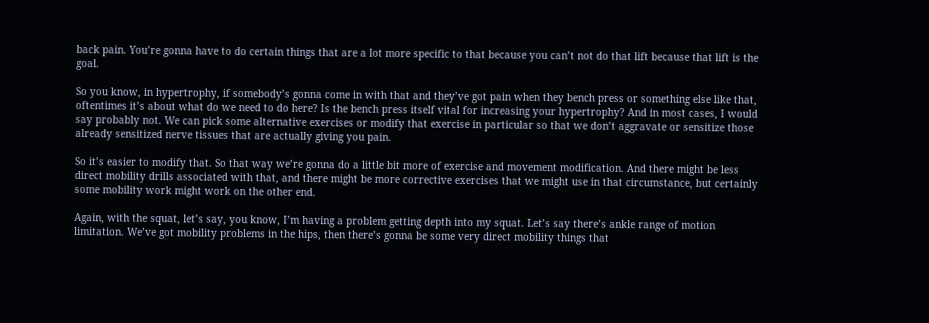back pain. You’re gonna have to do certain things that are a lot more specific to that because you can’t not do that lift because that lift is the goal.

So you know, in hypertrophy, if somebody’s gonna come in with that and they’ve got pain when they bench press or something else like that, oftentimes it’s about what do we need to do here? Is the bench press itself vital for increasing your hypertrophy? And in most cases, I would say probably not. We can pick some alternative exercises or modify that exercise in particular so that we don’t aggravate or sensitize those already sensitized nerve tissues that are actually giving you pain.

So it’s easier to modify that. So that way we’re gonna do a little bit more of exercise and movement modification. And there might be less direct mobility drills associated with that, and there might be more corrective exercises that we might use in that circumstance, but certainly some mobility work might work on the other end.

Again, with the squat, let’s say, you know, I’m having a problem getting depth into my squat. Let’s say there’s ankle range of motion limitation. We’ve got mobility problems in the hips, then there’s gonna be some very direct mobility things that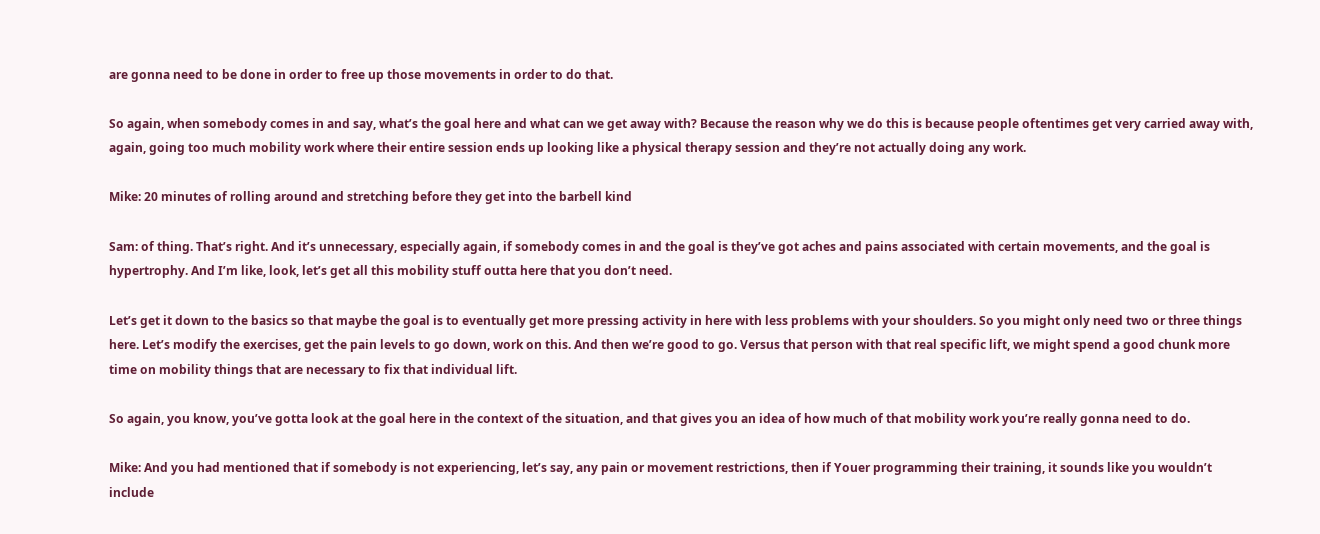are gonna need to be done in order to free up those movements in order to do that.

So again, when somebody comes in and say, what’s the goal here and what can we get away with? Because the reason why we do this is because people oftentimes get very carried away with, again, going too much mobility work where their entire session ends up looking like a physical therapy session and they’re not actually doing any work.

Mike: 20 minutes of rolling around and stretching before they get into the barbell kind

Sam: of thing. That’s right. And it’s unnecessary, especially again, if somebody comes in and the goal is they’ve got aches and pains associated with certain movements, and the goal is hypertrophy. And I’m like, look, let’s get all this mobility stuff outta here that you don’t need.

Let’s get it down to the basics so that maybe the goal is to eventually get more pressing activity in here with less problems with your shoulders. So you might only need two or three things here. Let’s modify the exercises, get the pain levels to go down, work on this. And then we’re good to go. Versus that person with that real specific lift, we might spend a good chunk more time on mobility things that are necessary to fix that individual lift.

So again, you know, you’ve gotta look at the goal here in the context of the situation, and that gives you an idea of how much of that mobility work you’re really gonna need to do.

Mike: And you had mentioned that if somebody is not experiencing, let’s say, any pain or movement restrictions, then if Youer programming their training, it sounds like you wouldn’t include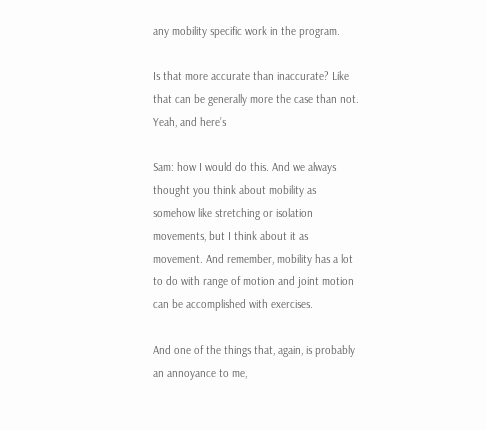any mobility specific work in the program.

Is that more accurate than inaccurate? Like that can be generally more the case than not. Yeah, and here’s

Sam: how I would do this. And we always thought you think about mobility as somehow like stretching or isolation movements, but I think about it as movement. And remember, mobility has a lot to do with range of motion and joint motion can be accomplished with exercises.

And one of the things that, again, is probably an annoyance to me,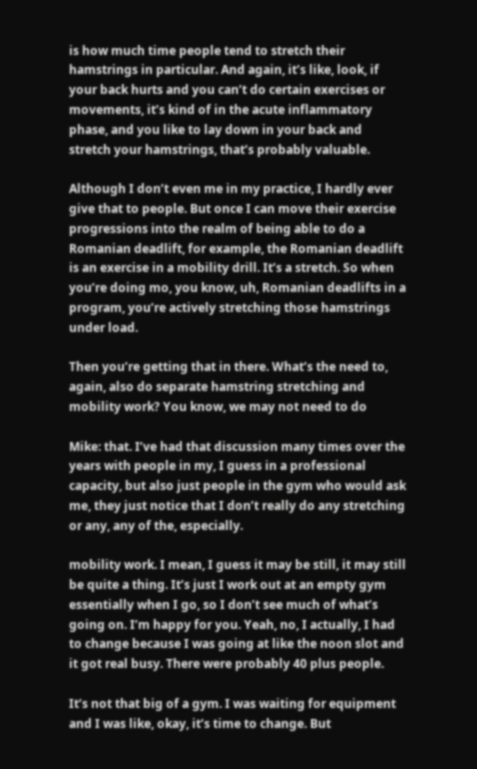is how much time people tend to stretch their hamstrings in particular. And again, it’s like, look, if your back hurts and you can’t do certain exercises or movements, it’s kind of in the acute inflammatory phase, and you like to lay down in your back and stretch your hamstrings, that’s probably valuable.

Although I don’t even me in my practice, I hardly ever give that to people. But once I can move their exercise progressions into the realm of being able to do a Romanian deadlift, for example, the Romanian deadlift is an exercise in a mobility drill. It’s a stretch. So when you’re doing mo, you know, uh, Romanian deadlifts in a program, you’re actively stretching those hamstrings under load.

Then you’re getting that in there. What’s the need to, again, also do separate hamstring stretching and mobility work? You know, we may not need to do

Mike: that. I’ve had that discussion many times over the years with people in my, I guess in a professional capacity, but also just people in the gym who would ask me, they just notice that I don’t really do any stretching or any, any of the, especially.

mobility work. I mean, I guess it may be still, it may still be quite a thing. It’s just I work out at an empty gym essentially when I go, so I don’t see much of what’s going on. I’m happy for you. Yeah, no, I actually, I had to change because I was going at like the noon slot and it got real busy. There were probably 40 plus people.

It’s not that big of a gym. I was waiting for equipment and I was like, okay, it’s time to change. But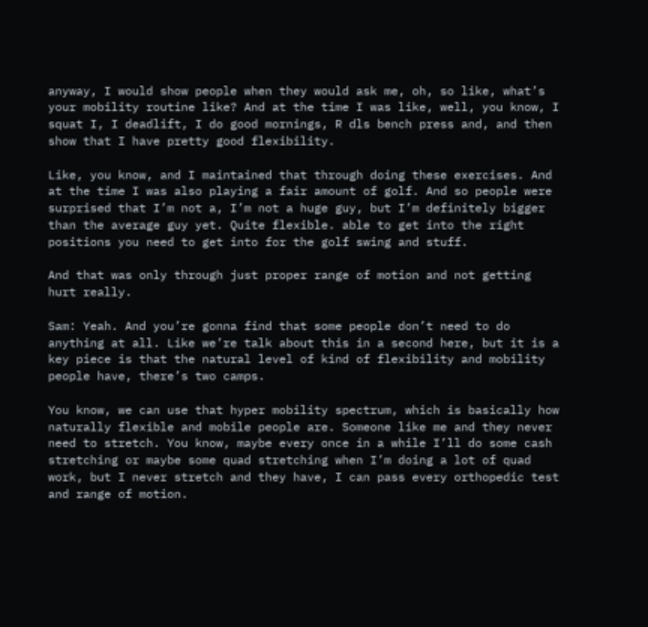anyway, I would show people when they would ask me, oh, so like, what’s your mobility routine like? And at the time I was like, well, you know, I squat I, I deadlift, I do good mornings, R dls bench press and, and then show that I have pretty good flexibility.

Like, you know, and I maintained that through doing these exercises. And at the time I was also playing a fair amount of golf. And so people were surprised that I’m not a, I’m not a huge guy, but I’m definitely bigger than the average guy yet. Quite flexible. able to get into the right positions you need to get into for the golf swing and stuff.

And that was only through just proper range of motion and not getting hurt really.

Sam: Yeah. And you’re gonna find that some people don’t need to do anything at all. Like we’re talk about this in a second here, but it is a key piece is that the natural level of kind of flexibility and mobility people have, there’s two camps.

You know, we can use that hyper mobility spectrum, which is basically how naturally flexible and mobile people are. Someone like me and they never need to stretch. You know, maybe every once in a while I’ll do some cash stretching or maybe some quad stretching when I’m doing a lot of quad work, but I never stretch and they have, I can pass every orthopedic test and range of motion.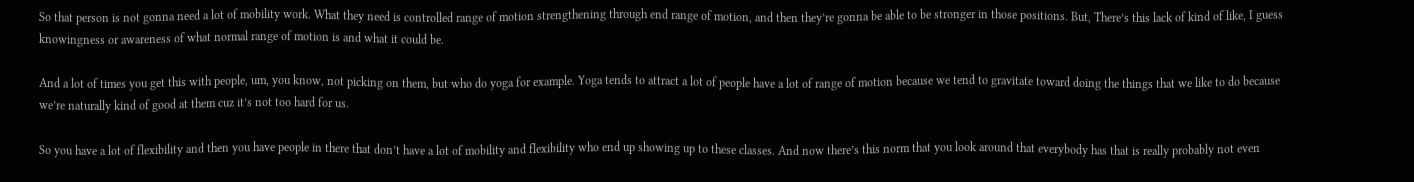So that person is not gonna need a lot of mobility work. What they need is controlled range of motion strengthening through end range of motion, and then they’re gonna be able to be stronger in those positions. But, There’s this lack of kind of like, I guess knowingness or awareness of what normal range of motion is and what it could be.

And a lot of times you get this with people, um, you know, not picking on them, but who do yoga for example. Yoga tends to attract a lot of people have a lot of range of motion because we tend to gravitate toward doing the things that we like to do because we’re naturally kind of good at them cuz it’s not too hard for us.

So you have a lot of flexibility and then you have people in there that don’t have a lot of mobility and flexibility who end up showing up to these classes. And now there’s this norm that you look around that everybody has that is really probably not even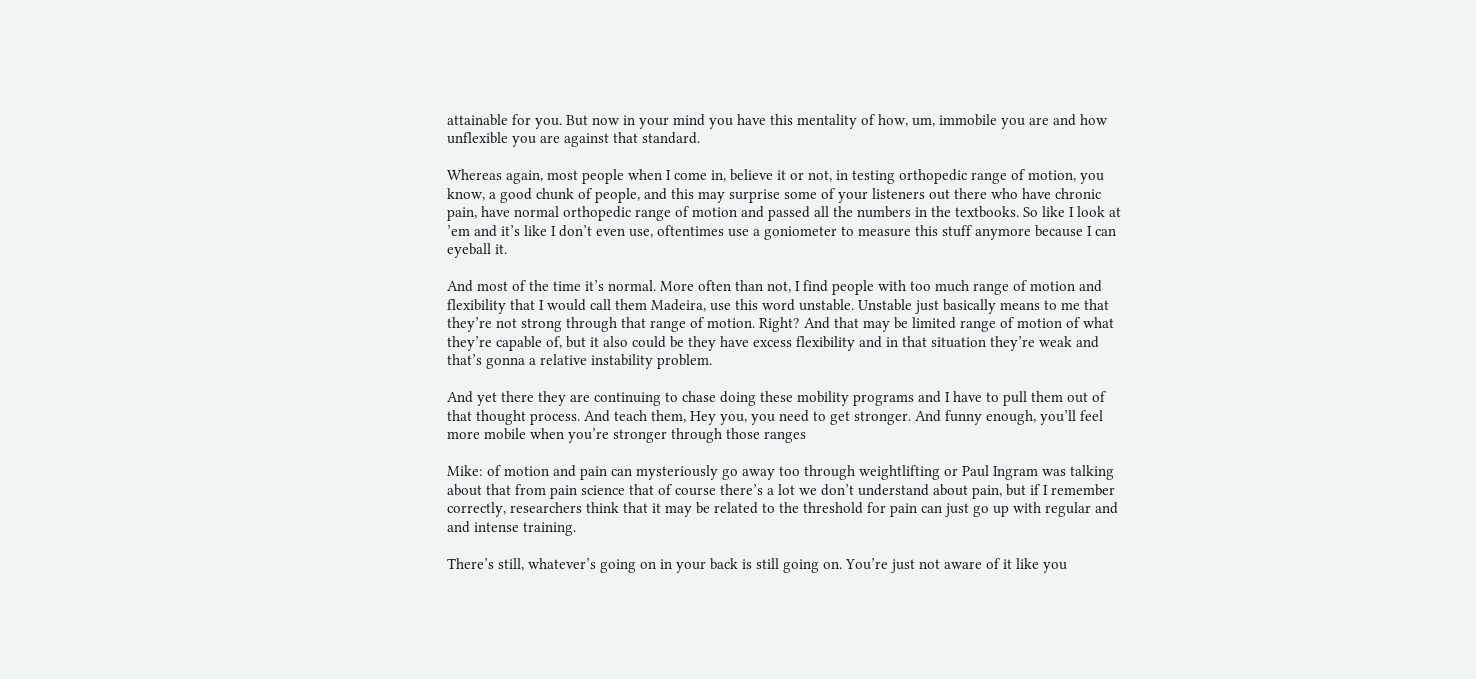attainable for you. But now in your mind you have this mentality of how, um, immobile you are and how unflexible you are against that standard.

Whereas again, most people when I come in, believe it or not, in testing orthopedic range of motion, you know, a good chunk of people, and this may surprise some of your listeners out there who have chronic pain, have normal orthopedic range of motion and passed all the numbers in the textbooks. So like I look at ’em and it’s like I don’t even use, oftentimes use a goniometer to measure this stuff anymore because I can eyeball it.

And most of the time it’s normal. More often than not, I find people with too much range of motion and flexibility that I would call them Madeira, use this word unstable. Unstable just basically means to me that they’re not strong through that range of motion. Right? And that may be limited range of motion of what they’re capable of, but it also could be they have excess flexibility and in that situation they’re weak and that’s gonna a relative instability problem.

And yet there they are continuing to chase doing these mobility programs and I have to pull them out of that thought process. And teach them, Hey you, you need to get stronger. And funny enough, you’ll feel more mobile when you’re stronger through those ranges

Mike: of motion and pain can mysteriously go away too through weightlifting or Paul Ingram was talking about that from pain science that of course there’s a lot we don’t understand about pain, but if I remember correctly, researchers think that it may be related to the threshold for pain can just go up with regular and and intense training.

There’s still, whatever’s going on in your back is still going on. You’re just not aware of it like you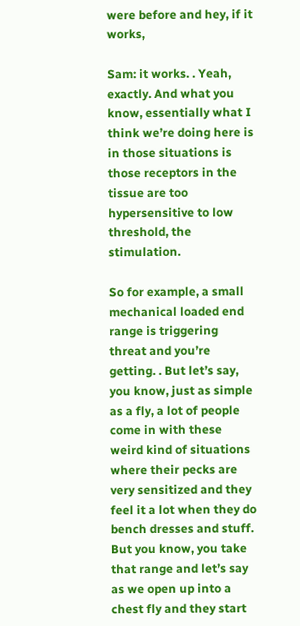were before and hey, if it works,

Sam: it works. . Yeah, exactly. And what you know, essentially what I think we’re doing here is in those situations is those receptors in the tissue are too hypersensitive to low threshold, the stimulation.

So for example, a small mechanical loaded end range is triggering threat and you’re getting. . But let’s say, you know, just as simple as a fly, a lot of people come in with these weird kind of situations where their pecks are very sensitized and they feel it a lot when they do bench dresses and stuff. But you know, you take that range and let’s say as we open up into a chest fly and they start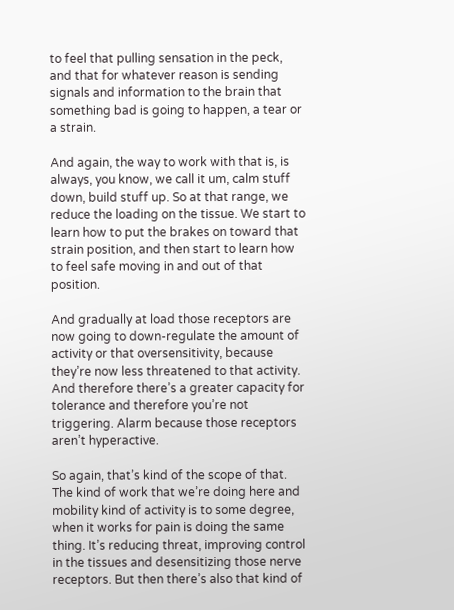to feel that pulling sensation in the peck, and that for whatever reason is sending signals and information to the brain that something bad is going to happen, a tear or a strain.

And again, the way to work with that is, is always, you know, we call it um, calm stuff down, build stuff up. So at that range, we reduce the loading on the tissue. We start to learn how to put the brakes on toward that strain position, and then start to learn how to feel safe moving in and out of that position.

And gradually at load those receptors are now going to down-regulate the amount of activity or that oversensitivity, because they’re now less threatened to that activity. And therefore there’s a greater capacity for tolerance and therefore you’re not triggering. Alarm because those receptors aren’t hyperactive.

So again, that’s kind of the scope of that. The kind of work that we’re doing here and mobility kind of activity is to some degree, when it works for pain is doing the same thing. It’s reducing threat, improving control in the tissues and desensitizing those nerve receptors. But then there’s also that kind of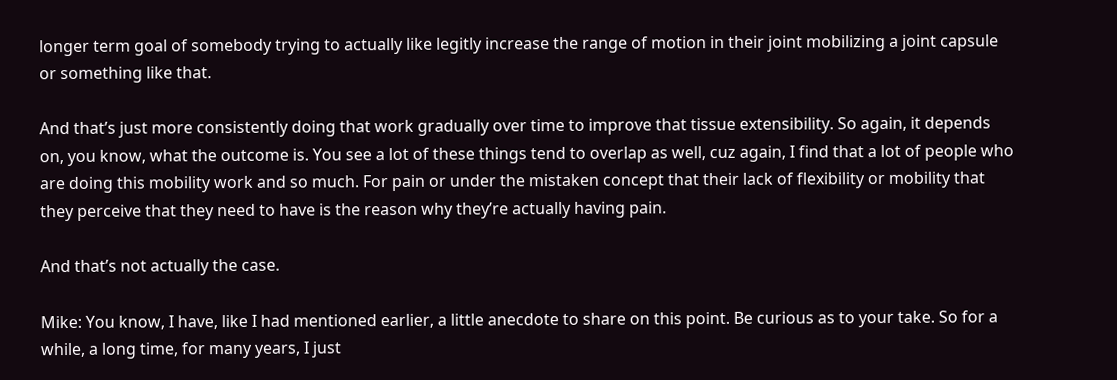longer term goal of somebody trying to actually like legitly increase the range of motion in their joint mobilizing a joint capsule or something like that.

And that’s just more consistently doing that work gradually over time to improve that tissue extensibility. So again, it depends on, you know, what the outcome is. You see a lot of these things tend to overlap as well, cuz again, I find that a lot of people who are doing this mobility work and so much. For pain or under the mistaken concept that their lack of flexibility or mobility that they perceive that they need to have is the reason why they’re actually having pain.

And that’s not actually the case.

Mike: You know, I have, like I had mentioned earlier, a little anecdote to share on this point. Be curious as to your take. So for a while, a long time, for many years, I just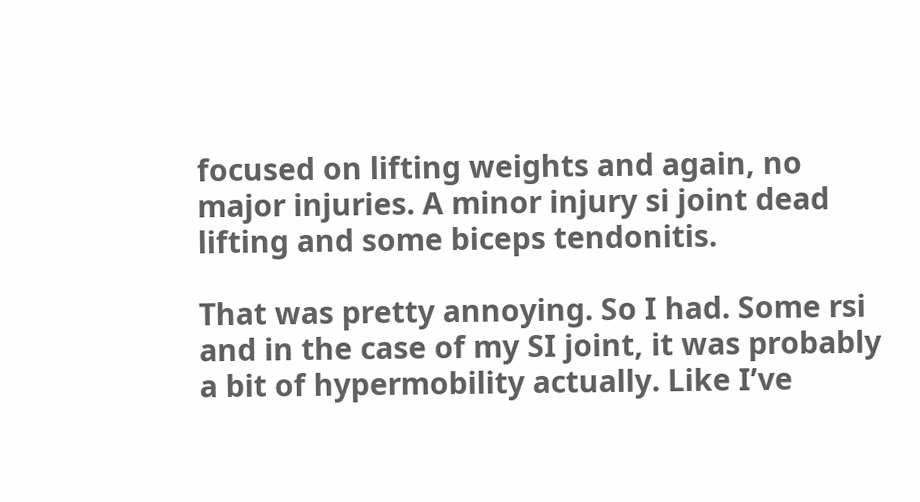focused on lifting weights and again, no major injuries. A minor injury si joint dead lifting and some biceps tendonitis.

That was pretty annoying. So I had. Some rsi and in the case of my SI joint, it was probably a bit of hypermobility actually. Like I’ve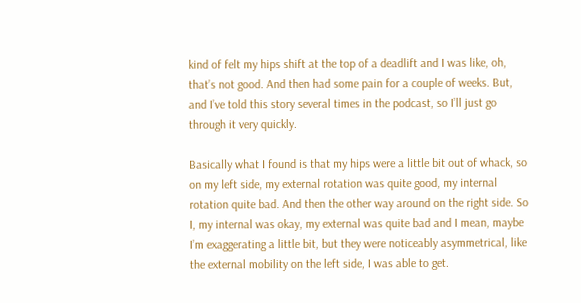kind of felt my hips shift at the top of a deadlift and I was like, oh, that’s not good. And then had some pain for a couple of weeks. But, and I’ve told this story several times in the podcast, so I’ll just go through it very quickly.

Basically what I found is that my hips were a little bit out of whack, so on my left side, my external rotation was quite good, my internal rotation quite bad. And then the other way around on the right side. So I, my internal was okay, my external was quite bad and I mean, maybe I’m exaggerating a little bit, but they were noticeably asymmetrical, like the external mobility on the left side, I was able to get.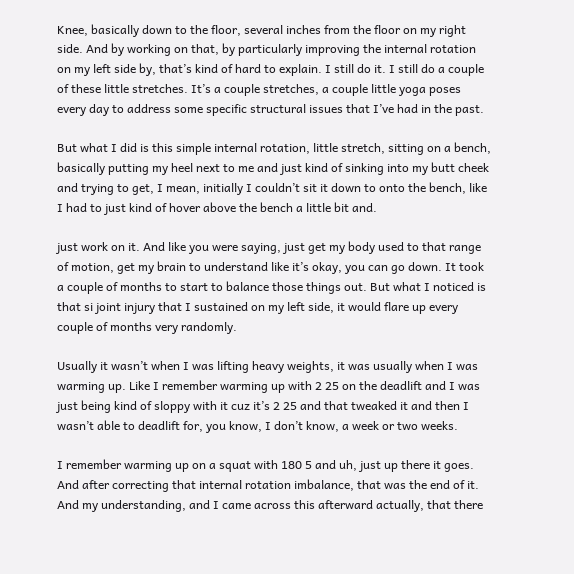Knee, basically down to the floor, several inches from the floor on my right side. And by working on that, by particularly improving the internal rotation on my left side by, that’s kind of hard to explain. I still do it. I still do a couple of these little stretches. It’s a couple stretches, a couple little yoga poses every day to address some specific structural issues that I’ve had in the past.

But what I did is this simple internal rotation, little stretch, sitting on a bench, basically putting my heel next to me and just kind of sinking into my butt cheek and trying to get, I mean, initially I couldn’t sit it down to onto the bench, like I had to just kind of hover above the bench a little bit and.

just work on it. And like you were saying, just get my body used to that range of motion, get my brain to understand like it’s okay, you can go down. It took a couple of months to start to balance those things out. But what I noticed is that si joint injury that I sustained on my left side, it would flare up every couple of months very randomly.

Usually it wasn’t when I was lifting heavy weights, it was usually when I was warming up. Like I remember warming up with 2 25 on the deadlift and I was just being kind of sloppy with it cuz it’s 2 25 and that tweaked it and then I wasn’t able to deadlift for, you know, I don’t know, a week or two weeks.

I remember warming up on a squat with 180 5 and uh, just up there it goes. And after correcting that internal rotation imbalance, that was the end of it. And my understanding, and I came across this afterward actually, that there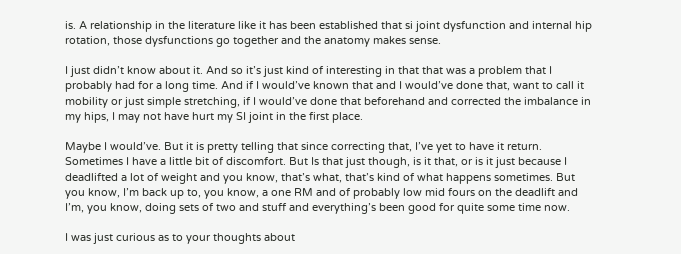is. A relationship in the literature like it has been established that si joint dysfunction and internal hip rotation, those dysfunctions go together and the anatomy makes sense.

I just didn’t know about it. And so it’s just kind of interesting in that that was a problem that I probably had for a long time. And if I would’ve known that and I would’ve done that, want to call it mobility or just simple stretching, if I would’ve done that beforehand and corrected the imbalance in my hips, I may not have hurt my SI joint in the first place.

Maybe I would’ve. But it is pretty telling that since correcting that, I’ve yet to have it return. Sometimes I have a little bit of discomfort. But Is that just though, is it that, or is it just because I deadlifted a lot of weight and you know, that’s what, that’s kind of what happens sometimes. But you know, I’m back up to, you know, a one RM and of probably low mid fours on the deadlift and I’m, you know, doing sets of two and stuff and everything’s been good for quite some time now.

I was just curious as to your thoughts about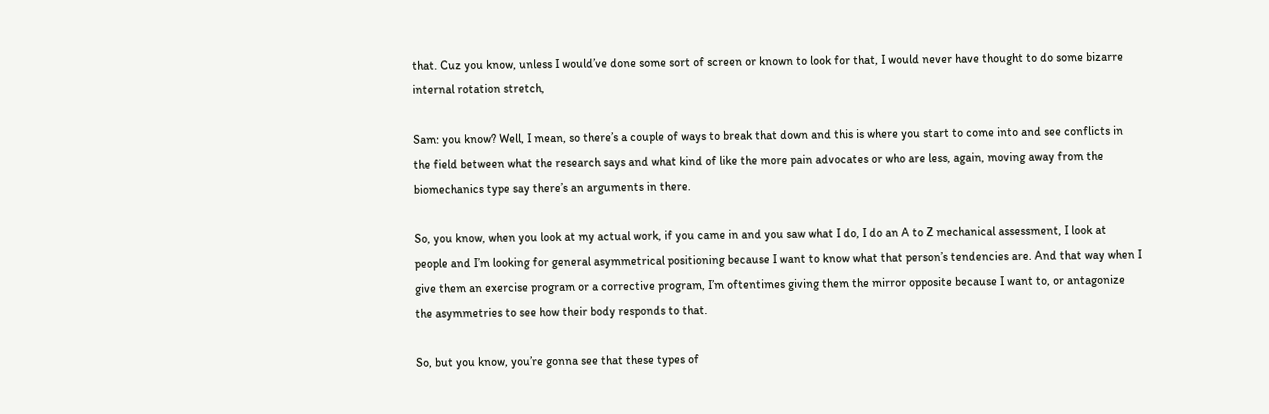that. Cuz you know, unless I would’ve done some sort of screen or known to look for that, I would never have thought to do some bizarre internal rotation stretch,

Sam: you know? Well, I mean, so there’s a couple of ways to break that down and this is where you start to come into and see conflicts in the field between what the research says and what kind of like the more pain advocates or who are less, again, moving away from the biomechanics type say there’s an arguments in there.

So, you know, when you look at my actual work, if you came in and you saw what I do, I do an A to Z mechanical assessment, I look at people and I’m looking for general asymmetrical positioning because I want to know what that person’s tendencies are. And that way when I give them an exercise program or a corrective program, I’m oftentimes giving them the mirror opposite because I want to, or antagonize the asymmetries to see how their body responds to that.

So, but you know, you’re gonna see that these types of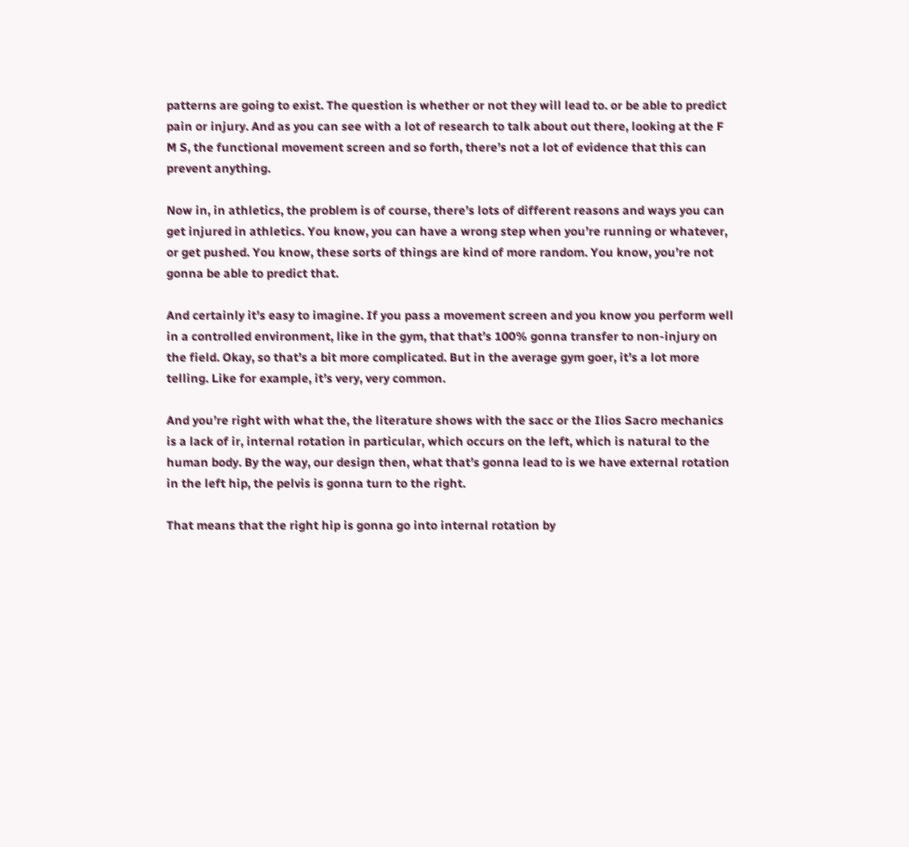patterns are going to exist. The question is whether or not they will lead to. or be able to predict pain or injury. And as you can see with a lot of research to talk about out there, looking at the F M S, the functional movement screen and so forth, there’s not a lot of evidence that this can prevent anything.

Now in, in athletics, the problem is of course, there’s lots of different reasons and ways you can get injured in athletics. You know, you can have a wrong step when you’re running or whatever, or get pushed. You know, these sorts of things are kind of more random. You know, you’re not gonna be able to predict that.

And certainly it’s easy to imagine. If you pass a movement screen and you know you perform well in a controlled environment, like in the gym, that that’s 100% gonna transfer to non-injury on the field. Okay, so that’s a bit more complicated. But in the average gym goer, it’s a lot more telling. Like for example, it’s very, very common.

And you’re right with what the, the literature shows with the sacc or the Ilios Sacro mechanics is a lack of ir, internal rotation in particular, which occurs on the left, which is natural to the human body. By the way, our design then, what that’s gonna lead to is we have external rotation in the left hip, the pelvis is gonna turn to the right.

That means that the right hip is gonna go into internal rotation by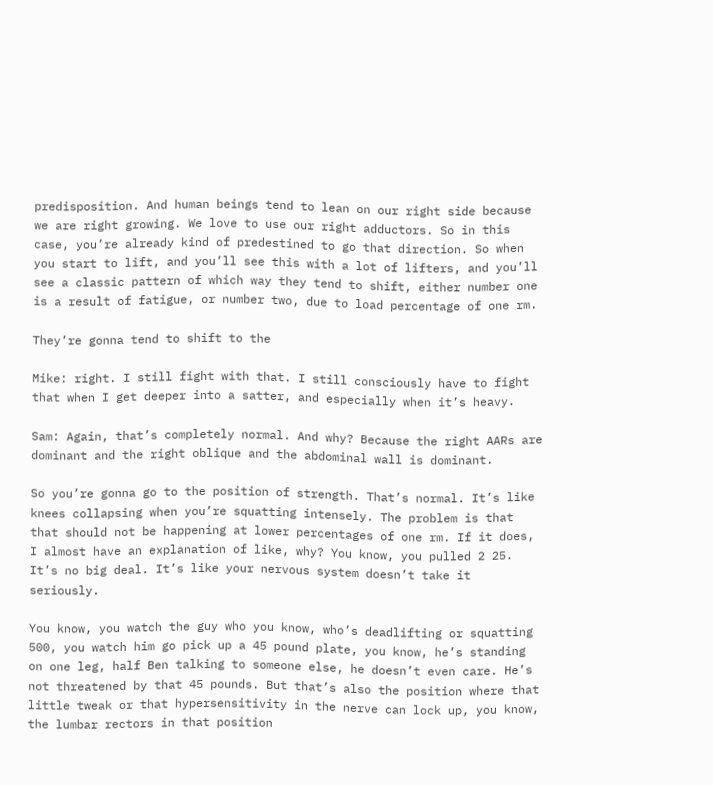predisposition. And human beings tend to lean on our right side because we are right growing. We love to use our right adductors. So in this case, you’re already kind of predestined to go that direction. So when you start to lift, and you’ll see this with a lot of lifters, and you’ll see a classic pattern of which way they tend to shift, either number one is a result of fatigue, or number two, due to load percentage of one rm.

They’re gonna tend to shift to the

Mike: right. I still fight with that. I still consciously have to fight that when I get deeper into a satter, and especially when it’s heavy.

Sam: Again, that’s completely normal. And why? Because the right AARs are dominant and the right oblique and the abdominal wall is dominant.

So you’re gonna go to the position of strength. That’s normal. It’s like knees collapsing when you’re squatting intensely. The problem is that that should not be happening at lower percentages of one rm. If it does, I almost have an explanation of like, why? You know, you pulled 2 25. It’s no big deal. It’s like your nervous system doesn’t take it seriously.

You know, you watch the guy who you know, who’s deadlifting or squatting 500, you watch him go pick up a 45 pound plate, you know, he’s standing on one leg, half Ben talking to someone else, he doesn’t even care. He’s not threatened by that 45 pounds. But that’s also the position where that little tweak or that hypersensitivity in the nerve can lock up, you know, the lumbar rectors in that position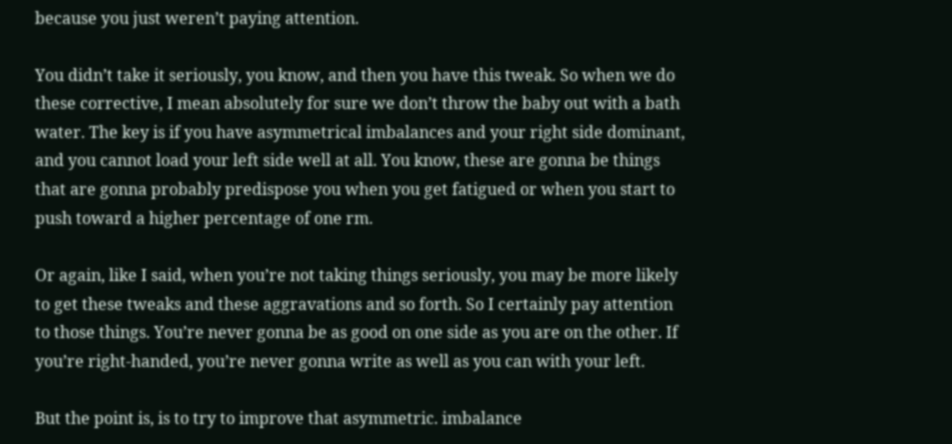because you just weren’t paying attention.

You didn’t take it seriously, you know, and then you have this tweak. So when we do these corrective, I mean absolutely for sure we don’t throw the baby out with a bath water. The key is if you have asymmetrical imbalances and your right side dominant, and you cannot load your left side well at all. You know, these are gonna be things that are gonna probably predispose you when you get fatigued or when you start to push toward a higher percentage of one rm.

Or again, like I said, when you’re not taking things seriously, you may be more likely to get these tweaks and these aggravations and so forth. So I certainly pay attention to those things. You’re never gonna be as good on one side as you are on the other. If you’re right-handed, you’re never gonna write as well as you can with your left.

But the point is, is to try to improve that asymmetric. imbalance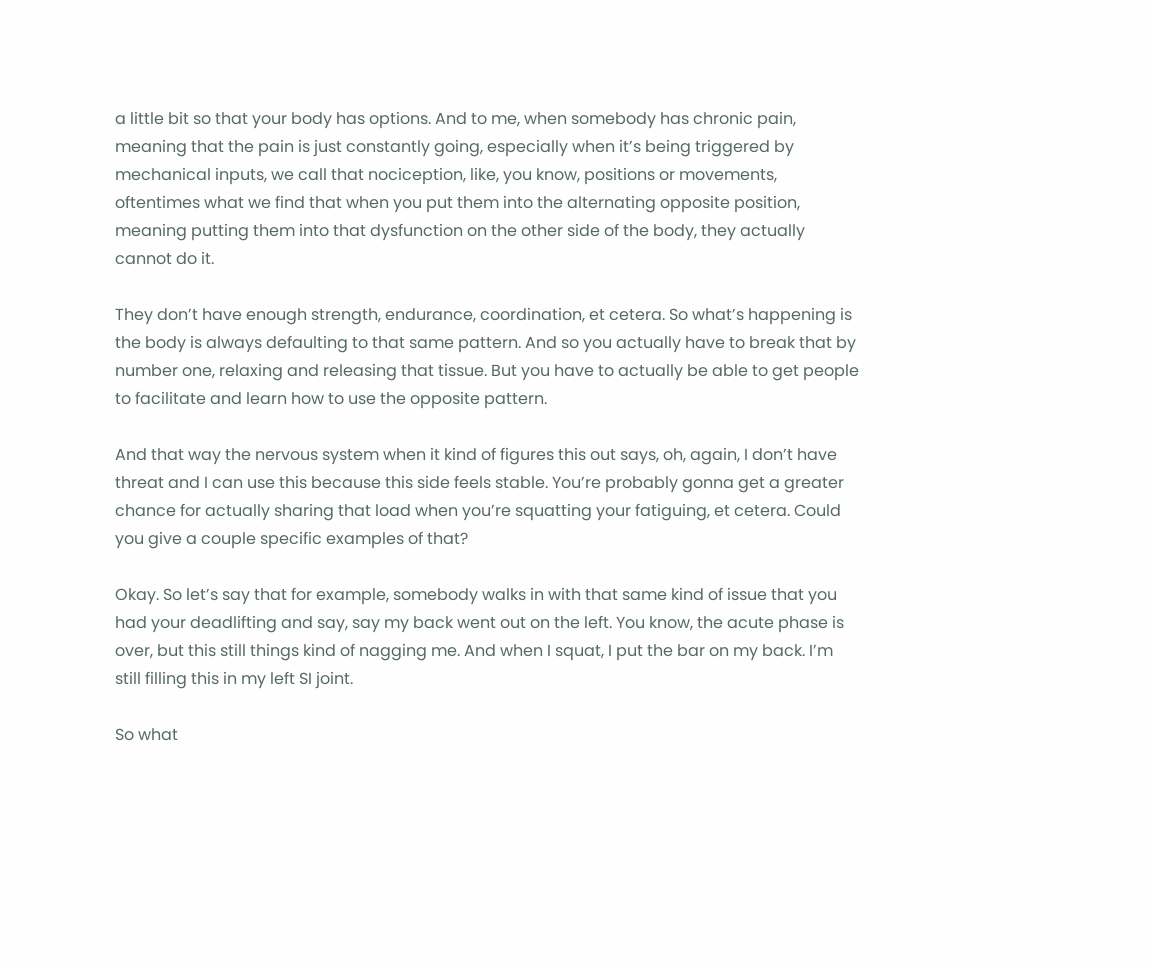a little bit so that your body has options. And to me, when somebody has chronic pain, meaning that the pain is just constantly going, especially when it’s being triggered by mechanical inputs, we call that nociception, like, you know, positions or movements, oftentimes what we find that when you put them into the alternating opposite position, meaning putting them into that dysfunction on the other side of the body, they actually cannot do it.

They don’t have enough strength, endurance, coordination, et cetera. So what’s happening is the body is always defaulting to that same pattern. And so you actually have to break that by number one, relaxing and releasing that tissue. But you have to actually be able to get people to facilitate and learn how to use the opposite pattern.

And that way the nervous system when it kind of figures this out says, oh, again, I don’t have threat and I can use this because this side feels stable. You’re probably gonna get a greater chance for actually sharing that load when you’re squatting your fatiguing, et cetera. Could you give a couple specific examples of that?

Okay. So let’s say that for example, somebody walks in with that same kind of issue that you had your deadlifting and say, say my back went out on the left. You know, the acute phase is over, but this still things kind of nagging me. And when I squat, I put the bar on my back. I’m still filling this in my left SI joint.

So what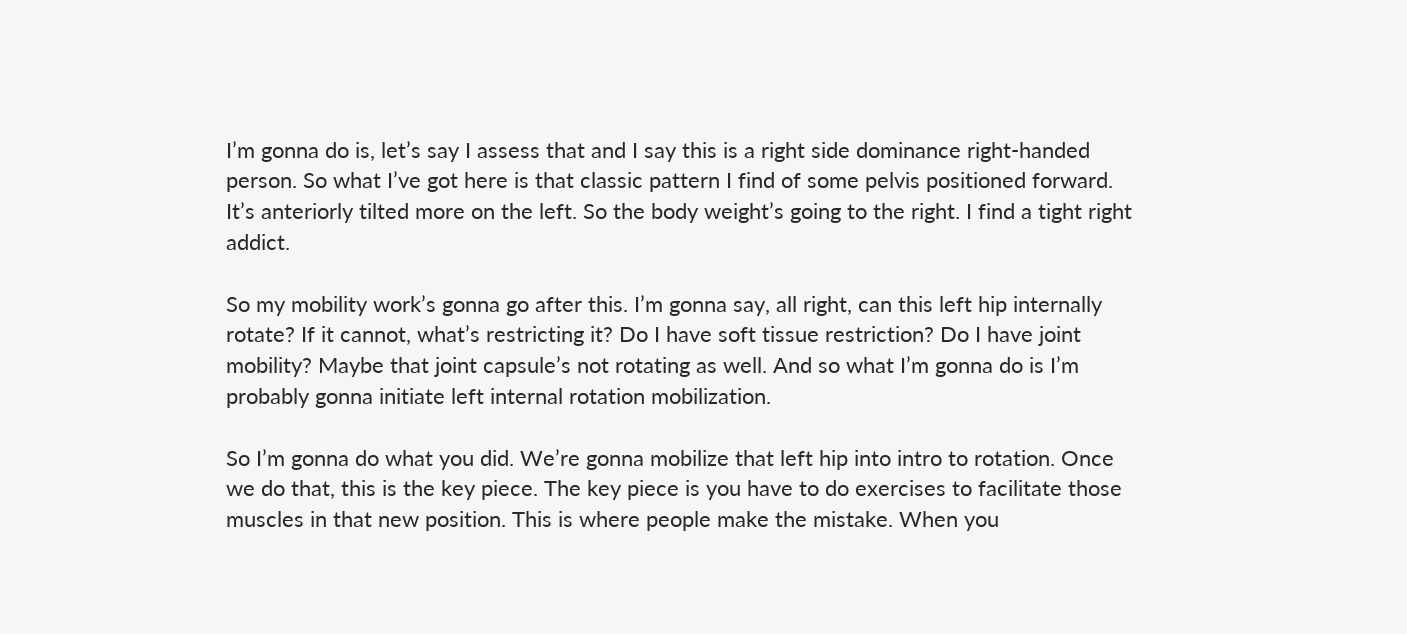I’m gonna do is, let’s say I assess that and I say this is a right side dominance right-handed person. So what I’ve got here is that classic pattern I find of some pelvis positioned forward. It’s anteriorly tilted more on the left. So the body weight’s going to the right. I find a tight right addict.

So my mobility work’s gonna go after this. I’m gonna say, all right, can this left hip internally rotate? If it cannot, what’s restricting it? Do I have soft tissue restriction? Do I have joint mobility? Maybe that joint capsule’s not rotating as well. And so what I’m gonna do is I’m probably gonna initiate left internal rotation mobilization.

So I’m gonna do what you did. We’re gonna mobilize that left hip into intro to rotation. Once we do that, this is the key piece. The key piece is you have to do exercises to facilitate those muscles in that new position. This is where people make the mistake. When you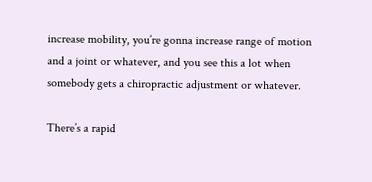increase mobility, you’re gonna increase range of motion and a joint or whatever, and you see this a lot when somebody gets a chiropractic adjustment or whatever.

There’s a rapid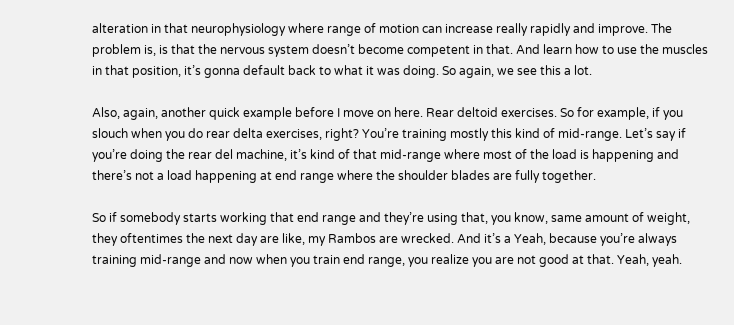alteration in that neurophysiology where range of motion can increase really rapidly and improve. The problem is, is that the nervous system doesn’t become competent in that. And learn how to use the muscles in that position, it’s gonna default back to what it was doing. So again, we see this a lot.

Also, again, another quick example before I move on here. Rear deltoid exercises. So for example, if you slouch when you do rear delta exercises, right? You’re training mostly this kind of mid-range. Let’s say if you’re doing the rear del machine, it’s kind of that mid-range where most of the load is happening and there’s not a load happening at end range where the shoulder blades are fully together.

So if somebody starts working that end range and they’re using that, you know, same amount of weight, they oftentimes the next day are like, my Rambos are wrecked. And it’s a Yeah, because you’re always training mid-range and now when you train end range, you realize you are not good at that. Yeah, yeah.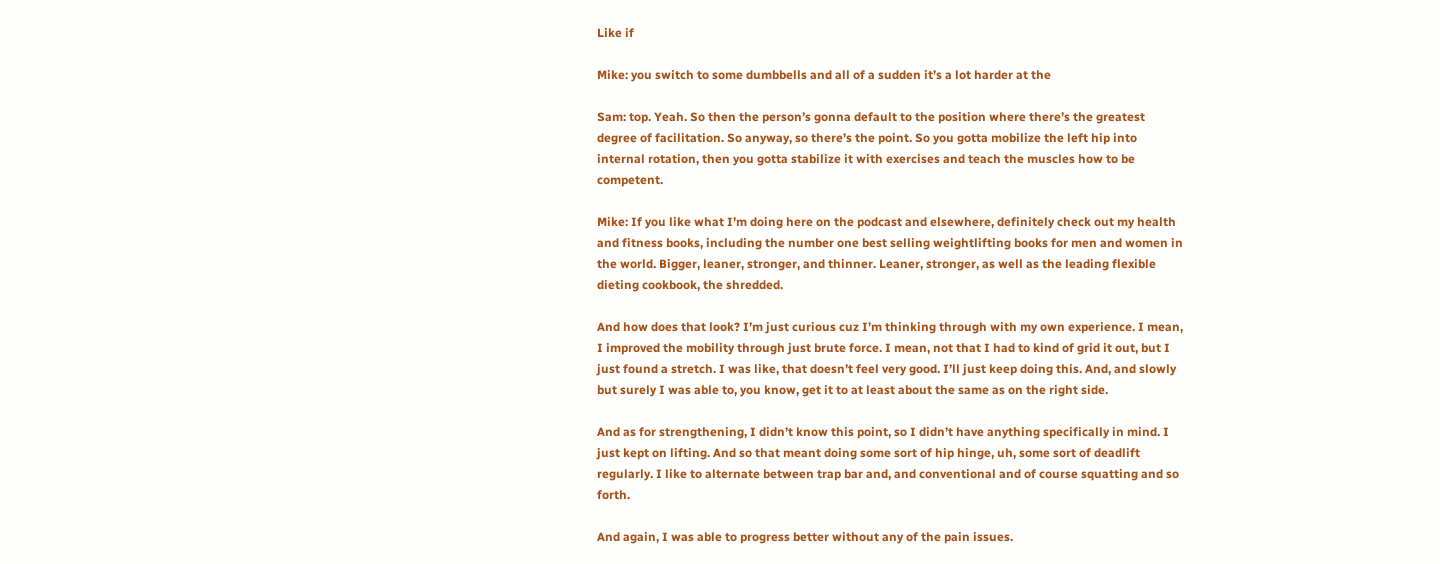Like if

Mike: you switch to some dumbbells and all of a sudden it’s a lot harder at the

Sam: top. Yeah. So then the person’s gonna default to the position where there’s the greatest degree of facilitation. So anyway, so there’s the point. So you gotta mobilize the left hip into internal rotation, then you gotta stabilize it with exercises and teach the muscles how to be competent.

Mike: If you like what I’m doing here on the podcast and elsewhere, definitely check out my health and fitness books, including the number one best selling weightlifting books for men and women in the world. Bigger, leaner, stronger, and thinner. Leaner, stronger, as well as the leading flexible dieting cookbook, the shredded.

And how does that look? I’m just curious cuz I’m thinking through with my own experience. I mean, I improved the mobility through just brute force. I mean, not that I had to kind of grid it out, but I just found a stretch. I was like, that doesn’t feel very good. I’ll just keep doing this. And, and slowly but surely I was able to, you know, get it to at least about the same as on the right side.

And as for strengthening, I didn’t know this point, so I didn’t have anything specifically in mind. I just kept on lifting. And so that meant doing some sort of hip hinge, uh, some sort of deadlift regularly. I like to alternate between trap bar and, and conventional and of course squatting and so forth.

And again, I was able to progress better without any of the pain issues.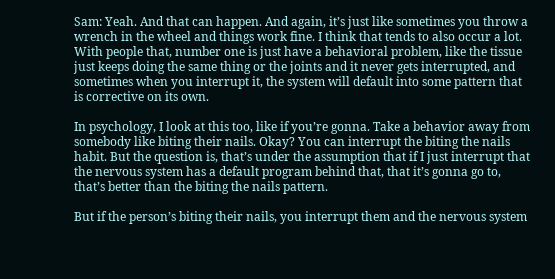Sam: Yeah. And that can happen. And again, it’s just like sometimes you throw a wrench in the wheel and things work fine. I think that tends to also occur a lot. With people that, number one is just have a behavioral problem, like the tissue just keeps doing the same thing or the joints and it never gets interrupted, and sometimes when you interrupt it, the system will default into some pattern that is corrective on its own.

In psychology, I look at this too, like if you’re gonna. Take a behavior away from somebody like biting their nails. Okay? You can interrupt the biting the nails habit. But the question is, that’s under the assumption that if I just interrupt that the nervous system has a default program behind that, that it’s gonna go to, that’s better than the biting the nails pattern.

But if the person’s biting their nails, you interrupt them and the nervous system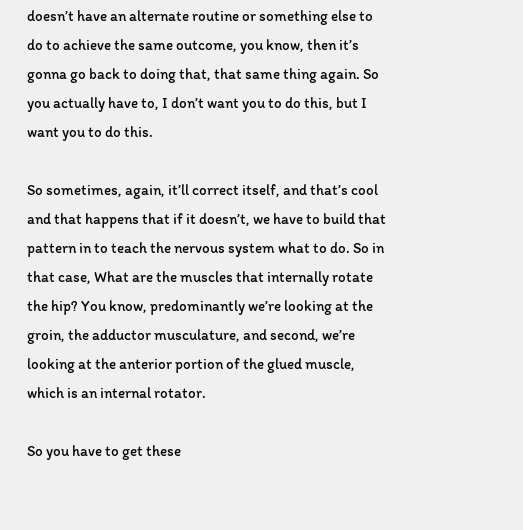doesn’t have an alternate routine or something else to do to achieve the same outcome, you know, then it’s gonna go back to doing that, that same thing again. So you actually have to, I don’t want you to do this, but I want you to do this.

So sometimes, again, it’ll correct itself, and that’s cool and that happens that if it doesn’t, we have to build that pattern in to teach the nervous system what to do. So in that case, What are the muscles that internally rotate the hip? You know, predominantly we’re looking at the groin, the adductor musculature, and second, we’re looking at the anterior portion of the glued muscle, which is an internal rotator.

So you have to get these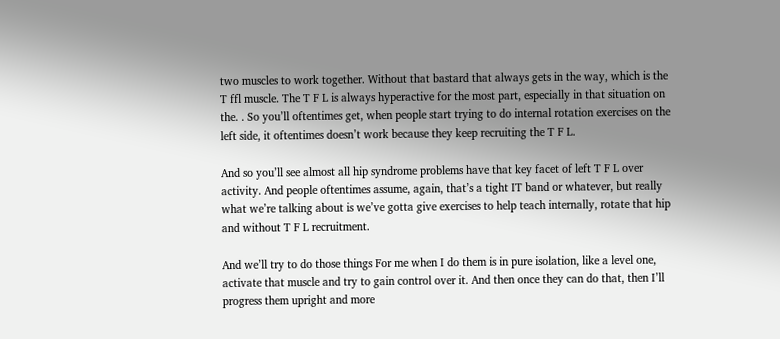two muscles to work together. Without that bastard that always gets in the way, which is the T ffl muscle. The T F L is always hyperactive for the most part, especially in that situation on the. . So you’ll oftentimes get, when people start trying to do internal rotation exercises on the left side, it oftentimes doesn’t work because they keep recruiting the T F L.

And so you’ll see almost all hip syndrome problems have that key facet of left T F L over activity. And people oftentimes assume, again, that’s a tight IT band or whatever, but really what we’re talking about is we’ve gotta give exercises to help teach internally, rotate that hip and without T F L recruitment.

And we’ll try to do those things For me when I do them is in pure isolation, like a level one, activate that muscle and try to gain control over it. And then once they can do that, then I’ll progress them upright and more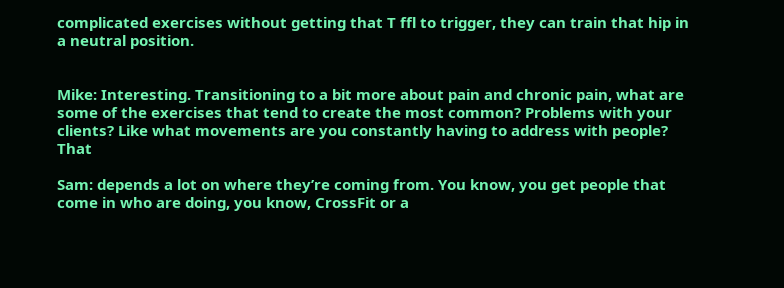complicated exercises without getting that T ffl to trigger, they can train that hip in a neutral position.


Mike: Interesting. Transitioning to a bit more about pain and chronic pain, what are some of the exercises that tend to create the most common? Problems with your clients? Like what movements are you constantly having to address with people? That

Sam: depends a lot on where they’re coming from. You know, you get people that come in who are doing, you know, CrossFit or a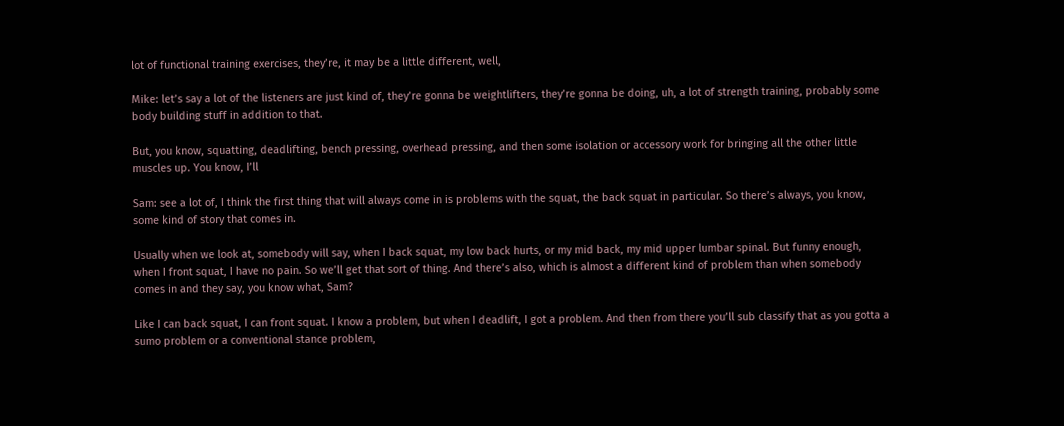lot of functional training exercises, they’re, it may be a little different, well,

Mike: let’s say a lot of the listeners are just kind of, they’re gonna be weightlifters, they’re gonna be doing, uh, a lot of strength training, probably some body building stuff in addition to that.

But, you know, squatting, deadlifting, bench pressing, overhead pressing, and then some isolation or accessory work for bringing all the other little muscles up. You know, I’ll

Sam: see a lot of, I think the first thing that will always come in is problems with the squat, the back squat in particular. So there’s always, you know, some kind of story that comes in.

Usually when we look at, somebody will say, when I back squat, my low back hurts, or my mid back, my mid upper lumbar spinal. But funny enough, when I front squat, I have no pain. So we’ll get that sort of thing. And there’s also, which is almost a different kind of problem than when somebody comes in and they say, you know what, Sam?

Like I can back squat, I can front squat. I know a problem, but when I deadlift, I got a problem. And then from there you’ll sub classify that as you gotta a sumo problem or a conventional stance problem,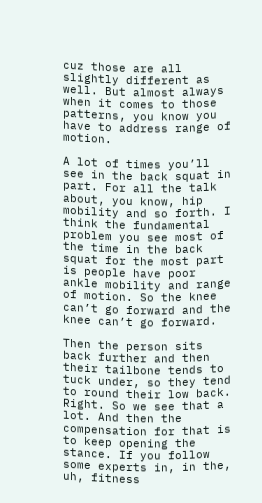cuz those are all slightly different as well. But almost always when it comes to those patterns, you know you have to address range of motion.

A lot of times you’ll see in the back squat in part. For all the talk about, you know, hip mobility and so forth. I think the fundamental problem you see most of the time in the back squat for the most part is people have poor ankle mobility and range of motion. So the knee can’t go forward and the knee can’t go forward.

Then the person sits back further and then their tailbone tends to tuck under, so they tend to round their low back. Right. So we see that a lot. And then the compensation for that is to keep opening the stance. If you follow some experts in, in the, uh, fitness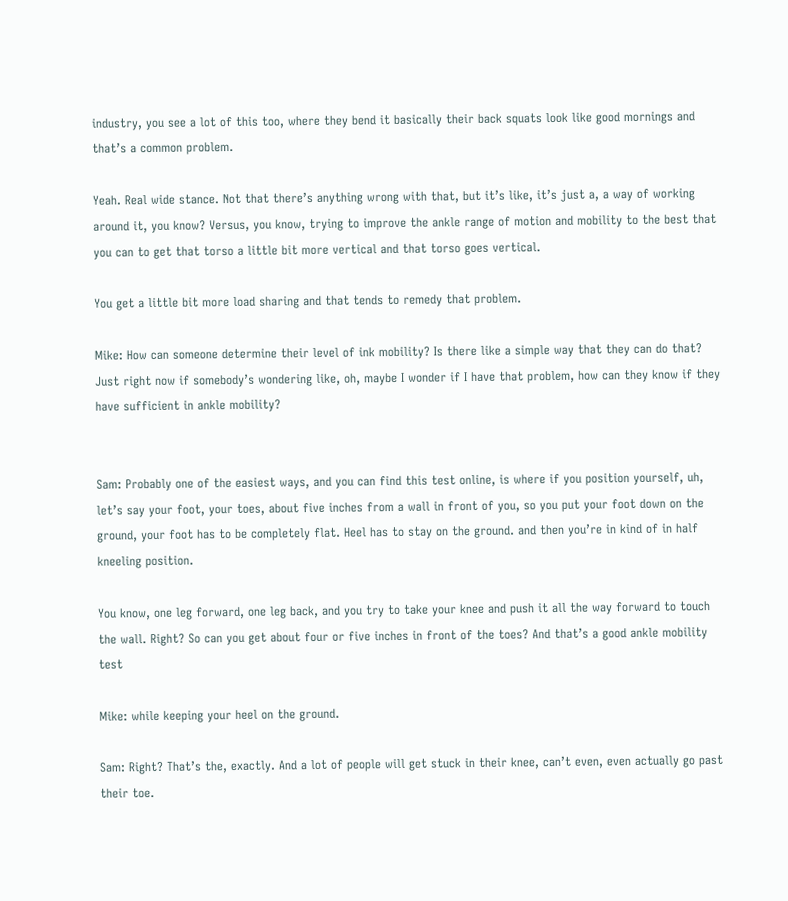industry, you see a lot of this too, where they bend it basically their back squats look like good mornings and that’s a common problem.

Yeah. Real wide stance. Not that there’s anything wrong with that, but it’s like, it’s just a, a way of working around it, you know? Versus, you know, trying to improve the ankle range of motion and mobility to the best that you can to get that torso a little bit more vertical and that torso goes vertical.

You get a little bit more load sharing and that tends to remedy that problem.

Mike: How can someone determine their level of ink mobility? Is there like a simple way that they can do that? Just right now if somebody’s wondering like, oh, maybe I wonder if I have that problem, how can they know if they have sufficient in ankle mobility?


Sam: Probably one of the easiest ways, and you can find this test online, is where if you position yourself, uh, let’s say your foot, your toes, about five inches from a wall in front of you, so you put your foot down on the ground, your foot has to be completely flat. Heel has to stay on the ground. and then you’re in kind of in half kneeling position.

You know, one leg forward, one leg back, and you try to take your knee and push it all the way forward to touch the wall. Right? So can you get about four or five inches in front of the toes? And that’s a good ankle mobility test

Mike: while keeping your heel on the ground.

Sam: Right? That’s the, exactly. And a lot of people will get stuck in their knee, can’t even, even actually go past their toe.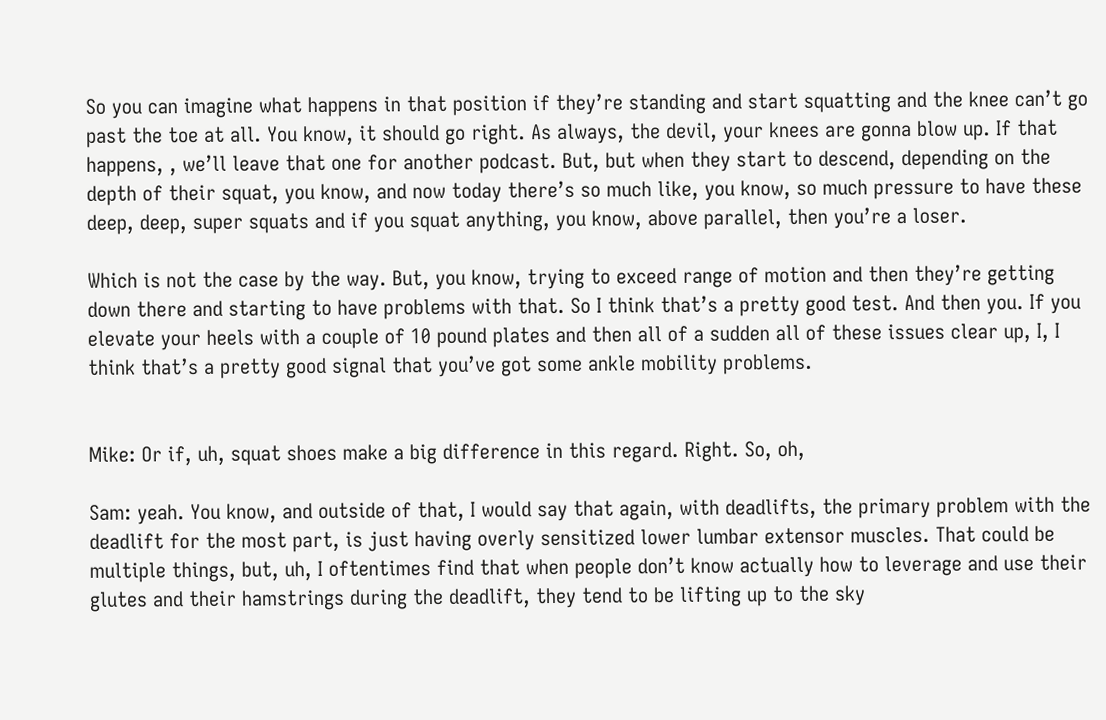So you can imagine what happens in that position if they’re standing and start squatting and the knee can’t go past the toe at all. You know, it should go right. As always, the devil, your knees are gonna blow up. If that happens, , we’ll leave that one for another podcast. But, but when they start to descend, depending on the depth of their squat, you know, and now today there’s so much like, you know, so much pressure to have these deep, deep, super squats and if you squat anything, you know, above parallel, then you’re a loser.

Which is not the case by the way. But, you know, trying to exceed range of motion and then they’re getting down there and starting to have problems with that. So I think that’s a pretty good test. And then you. If you elevate your heels with a couple of 10 pound plates and then all of a sudden all of these issues clear up, I, I think that’s a pretty good signal that you’ve got some ankle mobility problems.


Mike: Or if, uh, squat shoes make a big difference in this regard. Right. So, oh,

Sam: yeah. You know, and outside of that, I would say that again, with deadlifts, the primary problem with the deadlift for the most part, is just having overly sensitized lower lumbar extensor muscles. That could be multiple things, but, uh, I oftentimes find that when people don’t know actually how to leverage and use their glutes and their hamstrings during the deadlift, they tend to be lifting up to the sky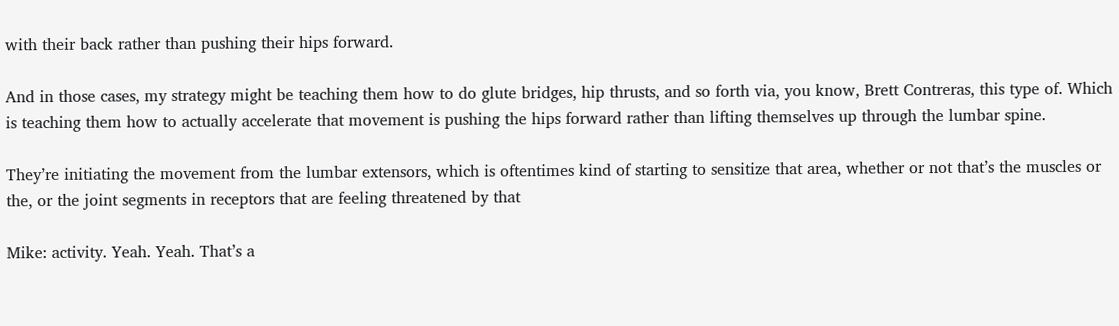with their back rather than pushing their hips forward.

And in those cases, my strategy might be teaching them how to do glute bridges, hip thrusts, and so forth via, you know, Brett Contreras, this type of. Which is teaching them how to actually accelerate that movement is pushing the hips forward rather than lifting themselves up through the lumbar spine.

They’re initiating the movement from the lumbar extensors, which is oftentimes kind of starting to sensitize that area, whether or not that’s the muscles or the, or the joint segments in receptors that are feeling threatened by that

Mike: activity. Yeah. Yeah. That’s a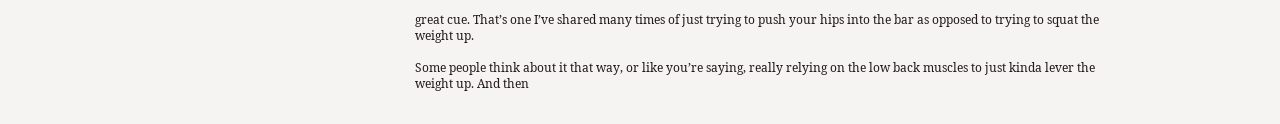great cue. That’s one I’ve shared many times of just trying to push your hips into the bar as opposed to trying to squat the weight up.

Some people think about it that way, or like you’re saying, really relying on the low back muscles to just kinda lever the weight up. And then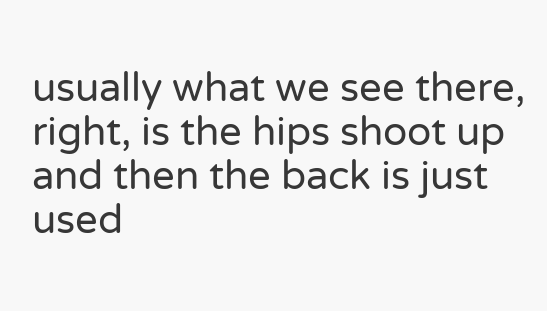usually what we see there, right, is the hips shoot up and then the back is just used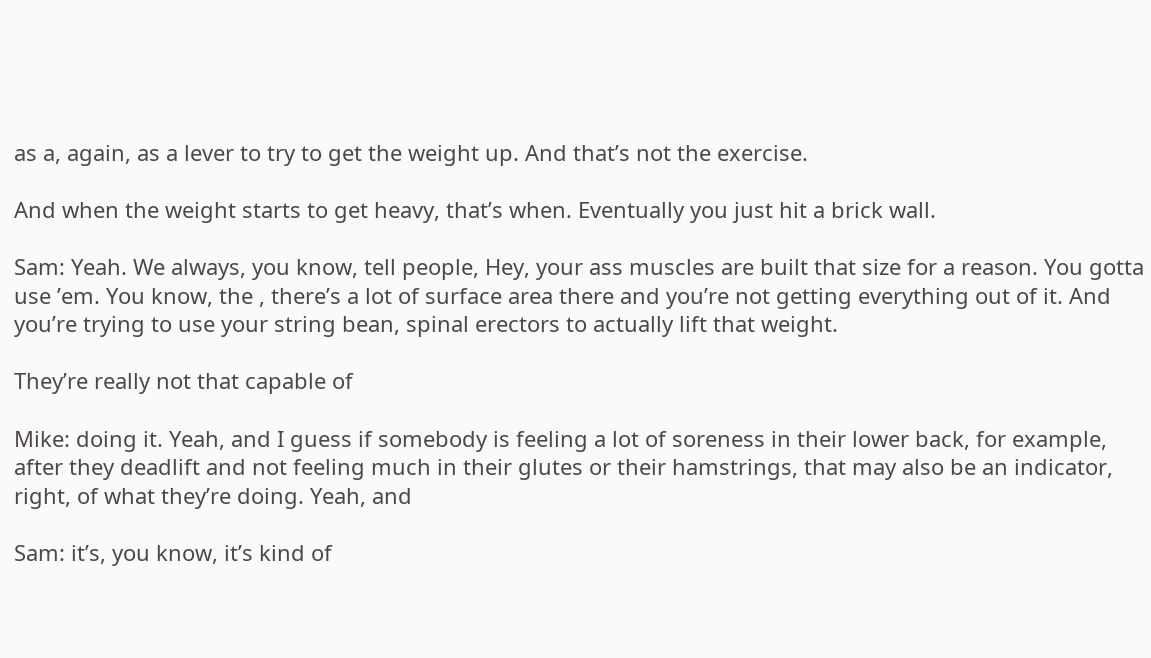as a, again, as a lever to try to get the weight up. And that’s not the exercise.

And when the weight starts to get heavy, that’s when. Eventually you just hit a brick wall.

Sam: Yeah. We always, you know, tell people, Hey, your ass muscles are built that size for a reason. You gotta use ’em. You know, the , there’s a lot of surface area there and you’re not getting everything out of it. And you’re trying to use your string bean, spinal erectors to actually lift that weight.

They’re really not that capable of

Mike: doing it. Yeah, and I guess if somebody is feeling a lot of soreness in their lower back, for example, after they deadlift and not feeling much in their glutes or their hamstrings, that may also be an indicator, right, of what they’re doing. Yeah, and

Sam: it’s, you know, it’s kind of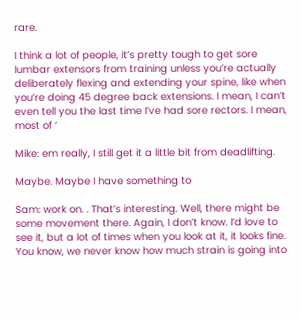rare.

I think a lot of people, it’s pretty tough to get sore lumbar extensors from training unless you’re actually deliberately flexing and extending your spine, like when you’re doing 45 degree back extensions. I mean, I can’t even tell you the last time I’ve had sore rectors. I mean, most of ‘

Mike: em really, I still get it a little bit from deadlifting.

Maybe. Maybe I have something to

Sam: work on. . That’s interesting. Well, there might be some movement there. Again, I don’t know. I’d love to see it, but a lot of times when you look at it, it looks fine. You know, we never know how much strain is going into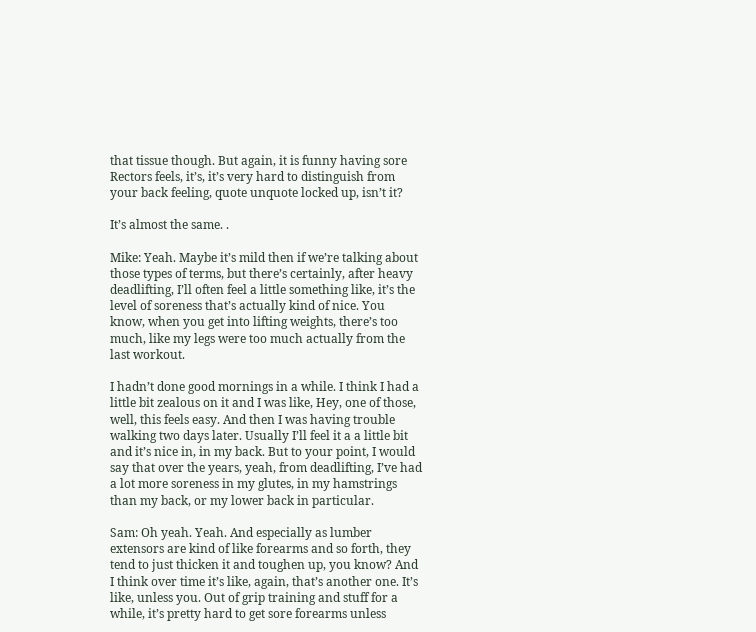that tissue though. But again, it is funny having sore Rectors feels, it’s, it’s very hard to distinguish from your back feeling, quote unquote locked up, isn’t it?

It’s almost the same. .

Mike: Yeah. Maybe it’s mild then if we’re talking about those types of terms, but there’s certainly, after heavy deadlifting, I’ll often feel a little something like, it’s the level of soreness that’s actually kind of nice. You know, when you get into lifting weights, there’s too much, like my legs were too much actually from the last workout.

I hadn’t done good mornings in a while. I think I had a little bit zealous on it and I was like, Hey, one of those, well, this feels easy. And then I was having trouble walking two days later. Usually I’ll feel it a a little bit and it’s nice in, in my back. But to your point, I would say that over the years, yeah, from deadlifting, I’ve had a lot more soreness in my glutes, in my hamstrings than my back, or my lower back in particular.

Sam: Oh yeah. Yeah. And especially as lumber extensors are kind of like forearms and so forth, they tend to just thicken it and toughen up, you know? And I think over time it’s like, again, that’s another one. It’s like, unless you. Out of grip training and stuff for a while, it’s pretty hard to get sore forearms unless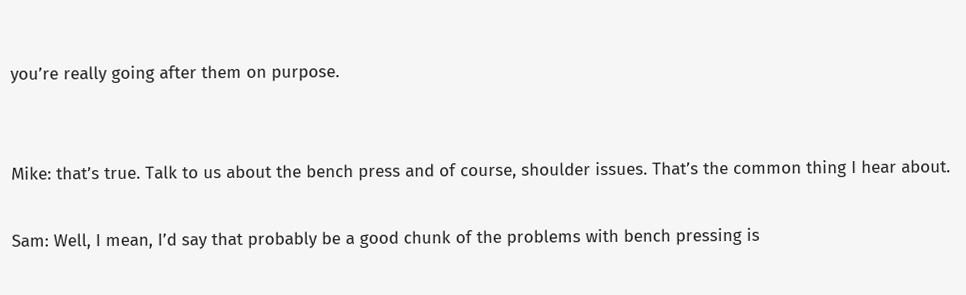you’re really going after them on purpose.


Mike: that’s true. Talk to us about the bench press and of course, shoulder issues. That’s the common thing I hear about.

Sam: Well, I mean, I’d say that probably be a good chunk of the problems with bench pressing is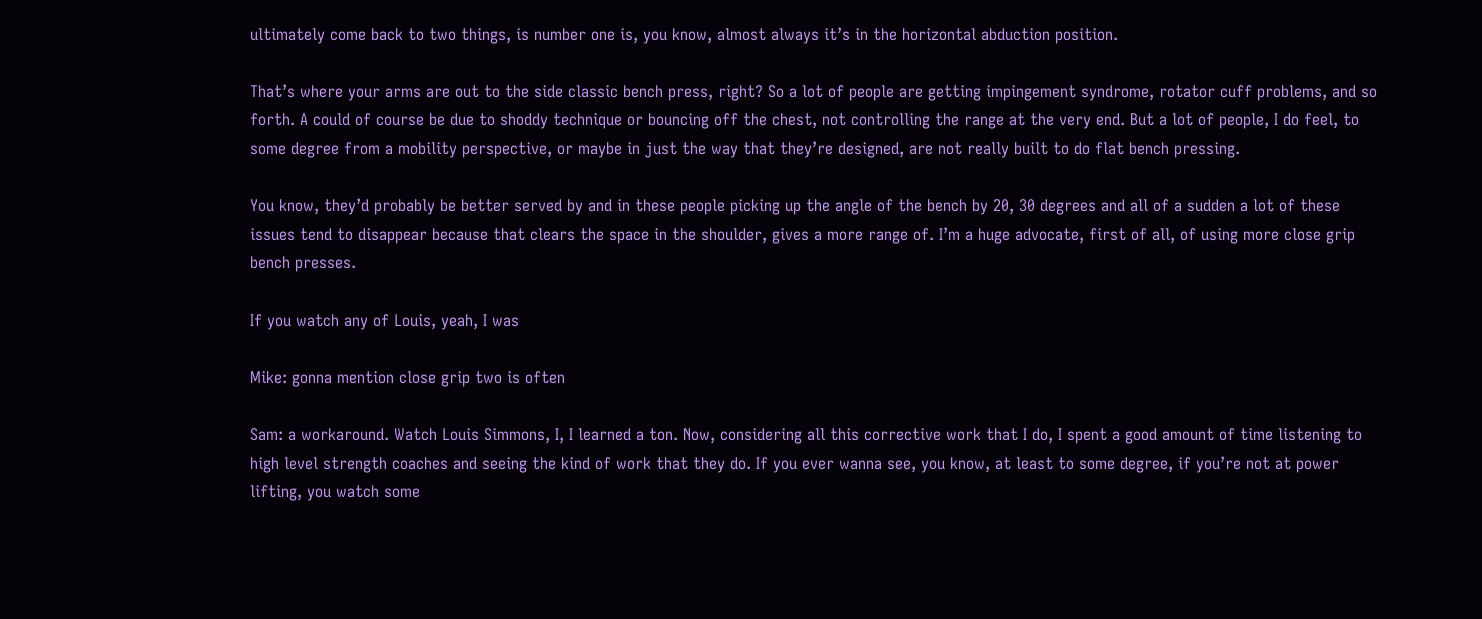ultimately come back to two things, is number one is, you know, almost always it’s in the horizontal abduction position.

That’s where your arms are out to the side classic bench press, right? So a lot of people are getting impingement syndrome, rotator cuff problems, and so forth. A could of course be due to shoddy technique or bouncing off the chest, not controlling the range at the very end. But a lot of people, I do feel, to some degree from a mobility perspective, or maybe in just the way that they’re designed, are not really built to do flat bench pressing.

You know, they’d probably be better served by and in these people picking up the angle of the bench by 20, 30 degrees and all of a sudden a lot of these issues tend to disappear because that clears the space in the shoulder, gives a more range of. I’m a huge advocate, first of all, of using more close grip bench presses.

If you watch any of Louis, yeah, I was

Mike: gonna mention close grip two is often

Sam: a workaround. Watch Louis Simmons, I, I learned a ton. Now, considering all this corrective work that I do, I spent a good amount of time listening to high level strength coaches and seeing the kind of work that they do. If you ever wanna see, you know, at least to some degree, if you’re not at power lifting, you watch some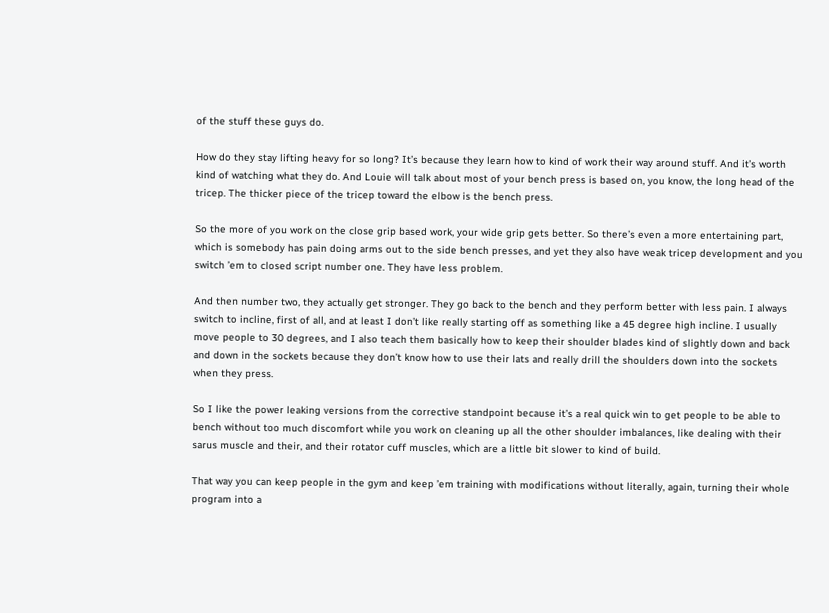of the stuff these guys do.

How do they stay lifting heavy for so long? It’s because they learn how to kind of work their way around stuff. And it’s worth kind of watching what they do. And Louie will talk about most of your bench press is based on, you know, the long head of the tricep. The thicker piece of the tricep toward the elbow is the bench press.

So the more of you work on the close grip based work, your wide grip gets better. So there’s even a more entertaining part, which is somebody has pain doing arms out to the side bench presses, and yet they also have weak tricep development and you switch ’em to closed script number one. They have less problem.

And then number two, they actually get stronger. They go back to the bench and they perform better with less pain. I always switch to incline, first of all, and at least I don’t like really starting off as something like a 45 degree high incline. I usually move people to 30 degrees, and I also teach them basically how to keep their shoulder blades kind of slightly down and back and down in the sockets because they don’t know how to use their lats and really drill the shoulders down into the sockets when they press.

So I like the power leaking versions from the corrective standpoint because it’s a real quick win to get people to be able to bench without too much discomfort while you work on cleaning up all the other shoulder imbalances, like dealing with their sarus muscle and their, and their rotator cuff muscles, which are a little bit slower to kind of build.

That way you can keep people in the gym and keep ’em training with modifications without literally, again, turning their whole program into a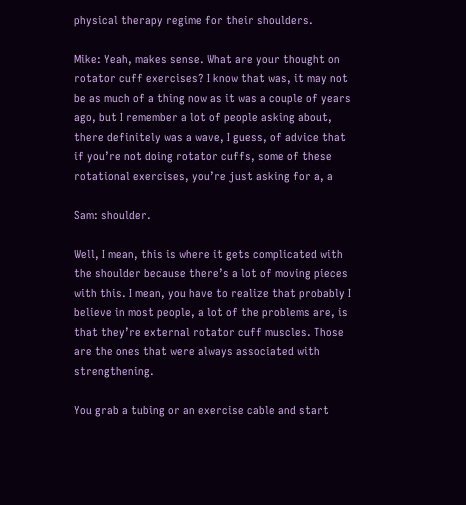physical therapy regime for their shoulders.

Mike: Yeah, makes sense. What are your thought on rotator cuff exercises? I know that was, it may not be as much of a thing now as it was a couple of years ago, but I remember a lot of people asking about, there definitely was a wave, I guess, of advice that if you’re not doing rotator cuffs, some of these rotational exercises, you’re just asking for a, a

Sam: shoulder.

Well, I mean, this is where it gets complicated with the shoulder because there’s a lot of moving pieces with this. I mean, you have to realize that probably I believe in most people, a lot of the problems are, is that they’re external rotator cuff muscles. Those are the ones that were always associated with strengthening.

You grab a tubing or an exercise cable and start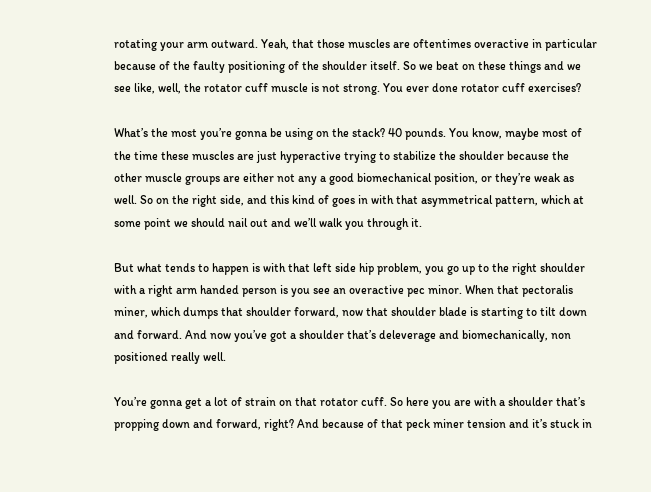rotating your arm outward. Yeah, that those muscles are oftentimes overactive in particular because of the faulty positioning of the shoulder itself. So we beat on these things and we see like, well, the rotator cuff muscle is not strong. You ever done rotator cuff exercises?

What’s the most you’re gonna be using on the stack? 40 pounds. You know, maybe most of the time these muscles are just hyperactive trying to stabilize the shoulder because the other muscle groups are either not any a good biomechanical position, or they’re weak as well. So on the right side, and this kind of goes in with that asymmetrical pattern, which at some point we should nail out and we’ll walk you through it.

But what tends to happen is with that left side hip problem, you go up to the right shoulder with a right arm handed person is you see an overactive pec minor. When that pectoralis miner, which dumps that shoulder forward, now that shoulder blade is starting to tilt down and forward. And now you’ve got a shoulder that’s deleverage and biomechanically, non positioned really well.

You’re gonna get a lot of strain on that rotator cuff. So here you are with a shoulder that’s propping down and forward, right? And because of that peck miner tension and it’s stuck in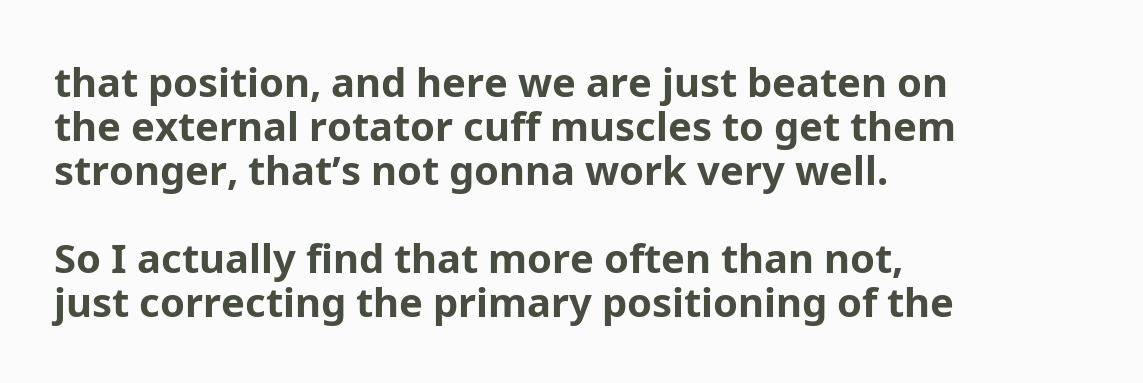that position, and here we are just beaten on the external rotator cuff muscles to get them stronger, that’s not gonna work very well.

So I actually find that more often than not, just correcting the primary positioning of the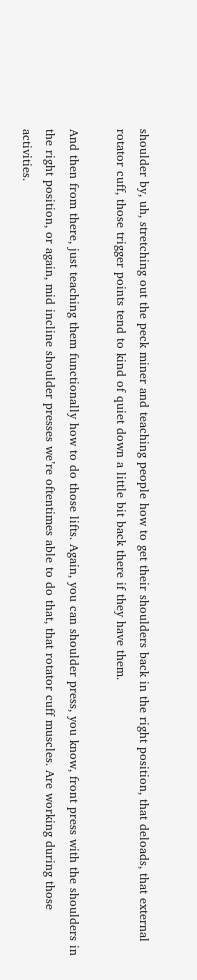shoulder by, uh, stretching out the peck miner and teaching people how to get their shoulders back in the right position, that deloads, that external rotator cuff, those trigger points tend to kind of quiet down a little bit back there if they have them.

And then from there, just teaching them functionally how to do those lifts. Again, you can shoulder press, you know, front press with the shoulders in the right position, or again, mid incline shoulder presses we’re oftentimes able to do that, that rotator cuff muscles. Are working during those activities.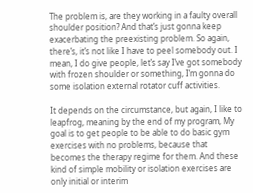The problem is, are they working in a faulty overall shoulder position? And that’s just gonna keep exacerbating the preexisting problem. So again, there’s, it’s not like I have to peel somebody out. I mean, I do give people, let’s say I’ve got somebody with frozen shoulder or something, I’m gonna do some isolation external rotator cuff activities.

It depends on the circumstance, but again, I like to leapfrog, meaning by the end of my program, My goal is to get people to be able to do basic gym exercises with no problems, because that becomes the therapy regime for them. And these kind of simple mobility or isolation exercises are only initial or interim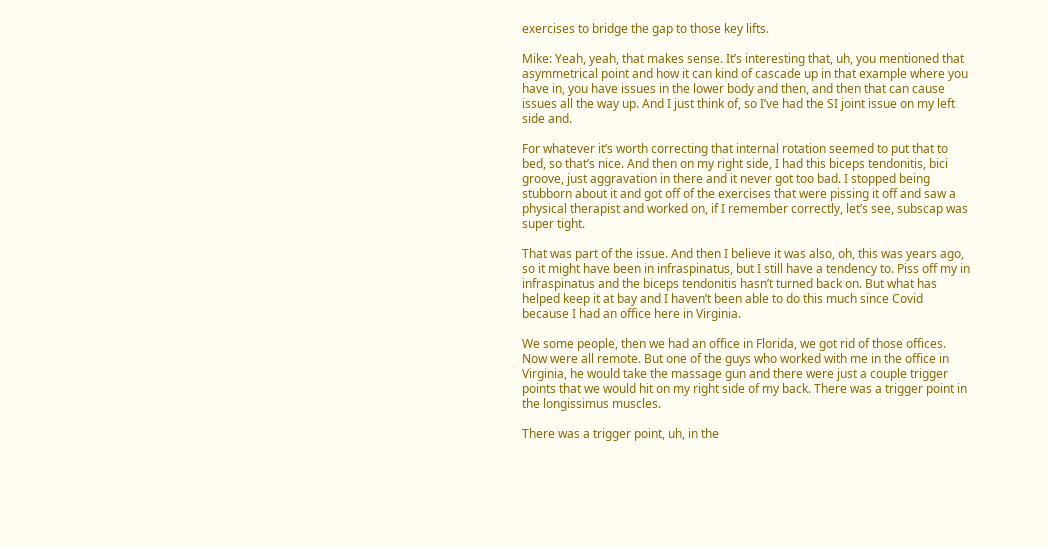exercises to bridge the gap to those key lifts.

Mike: Yeah, yeah, that makes sense. It’s interesting that, uh, you mentioned that asymmetrical point and how it can kind of cascade up in that example where you have in, you have issues in the lower body and then, and then that can cause issues all the way up. And I just think of, so I’ve had the SI joint issue on my left side and.

For whatever it’s worth correcting that internal rotation seemed to put that to bed, so that’s nice. And then on my right side, I had this biceps tendonitis, bici groove, just aggravation in there and it never got too bad. I stopped being stubborn about it and got off of the exercises that were pissing it off and saw a physical therapist and worked on, if I remember correctly, let’s see, subscap was super tight.

That was part of the issue. And then I believe it was also, oh, this was years ago, so it might have been in infraspinatus, but I still have a tendency to. Piss off my in infraspinatus and the biceps tendonitis hasn’t turned back on. But what has helped keep it at bay and I haven’t been able to do this much since Covid because I had an office here in Virginia.

We some people, then we had an office in Florida, we got rid of those offices. Now were all remote. But one of the guys who worked with me in the office in Virginia, he would take the massage gun and there were just a couple trigger points that we would hit on my right side of my back. There was a trigger point in the longissimus muscles.

There was a trigger point, uh, in the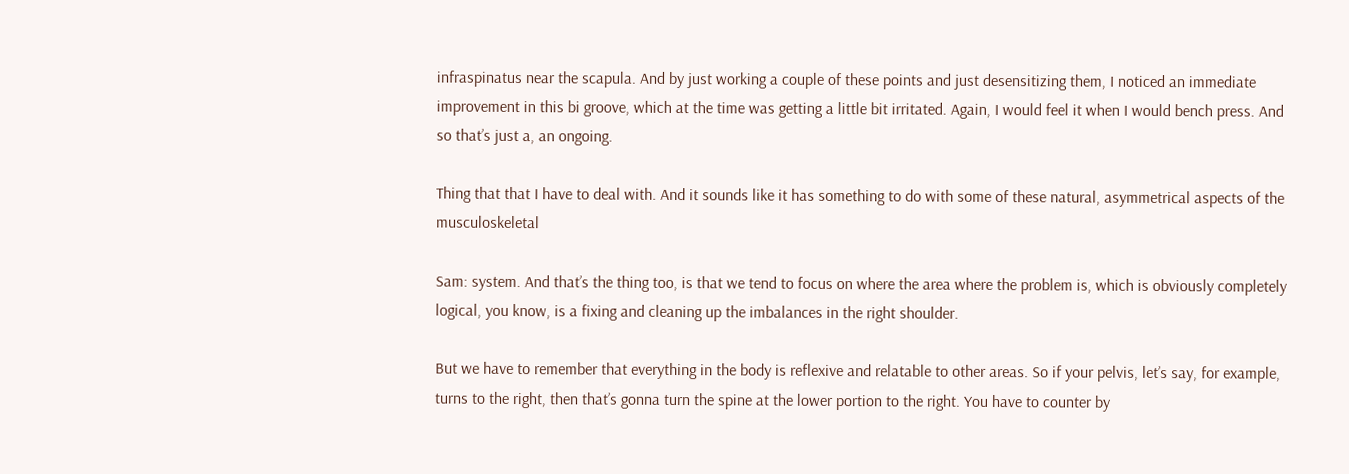infraspinatus near the scapula. And by just working a couple of these points and just desensitizing them, I noticed an immediate improvement in this bi groove, which at the time was getting a little bit irritated. Again, I would feel it when I would bench press. And so that’s just a, an ongoing.

Thing that that I have to deal with. And it sounds like it has something to do with some of these natural, asymmetrical aspects of the musculoskeletal

Sam: system. And that’s the thing too, is that we tend to focus on where the area where the problem is, which is obviously completely logical, you know, is a fixing and cleaning up the imbalances in the right shoulder.

But we have to remember that everything in the body is reflexive and relatable to other areas. So if your pelvis, let’s say, for example, turns to the right, then that’s gonna turn the spine at the lower portion to the right. You have to counter by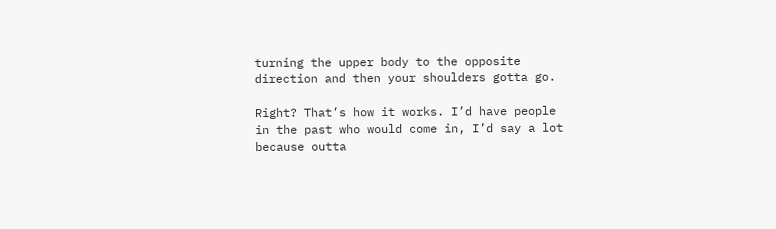turning the upper body to the opposite direction and then your shoulders gotta go.

Right? That’s how it works. I’d have people in the past who would come in, I’d say a lot because outta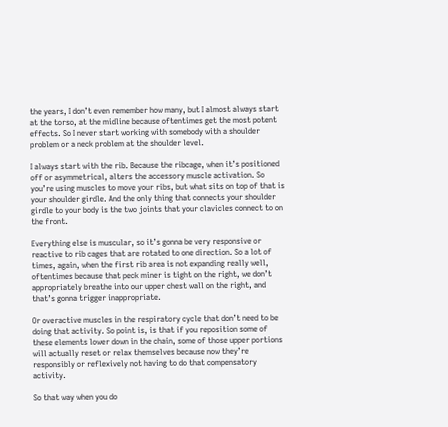the years, I don’t even remember how many, but I almost always start at the torso, at the midline because oftentimes get the most potent effects. So I never start working with somebody with a shoulder problem or a neck problem at the shoulder level.

I always start with the rib. Because the ribcage, when it’s positioned off or asymmetrical, alters the accessory muscle activation. So you’re using muscles to move your ribs, but what sits on top of that is your shoulder girdle. And the only thing that connects your shoulder girdle to your body is the two joints that your clavicles connect to on the front.

Everything else is muscular, so it’s gonna be very responsive or reactive to rib cages that are rotated to one direction. So a lot of times, again, when the first rib area is not expanding really well, oftentimes because that peck miner is tight on the right, we don’t appropriately breathe into our upper chest wall on the right, and that’s gonna trigger inappropriate.

Or overactive muscles in the respiratory cycle that don’t need to be doing that activity. So point is, is that if you reposition some of these elements lower down in the chain, some of those upper portions will actually reset or relax themselves because now they’re responsibly or reflexively not having to do that compensatory activity.

So that way when you do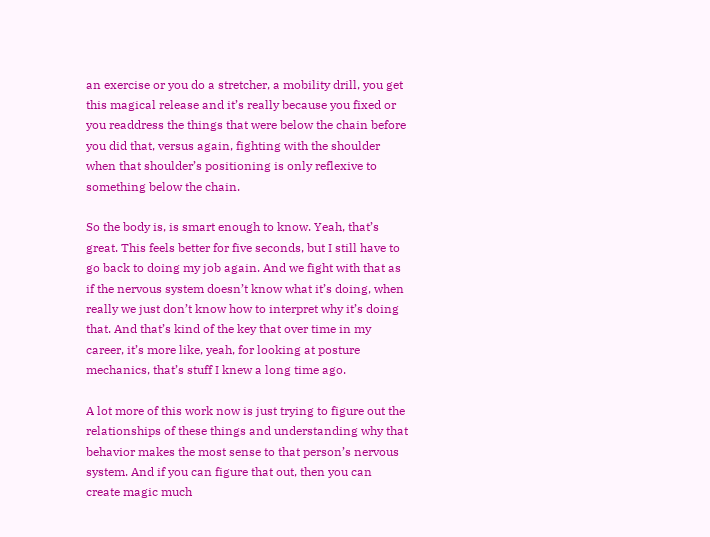an exercise or you do a stretcher, a mobility drill, you get this magical release and it’s really because you fixed or you readdress the things that were below the chain before you did that, versus again, fighting with the shoulder when that shoulder’s positioning is only reflexive to something below the chain.

So the body is, is smart enough to know. Yeah, that’s great. This feels better for five seconds, but I still have to go back to doing my job again. And we fight with that as if the nervous system doesn’t know what it’s doing, when really we just don’t know how to interpret why it’s doing that. And that’s kind of the key that over time in my career, it’s more like, yeah, for looking at posture mechanics, that’s stuff I knew a long time ago.

A lot more of this work now is just trying to figure out the relationships of these things and understanding why that behavior makes the most sense to that person’s nervous system. And if you can figure that out, then you can create magic much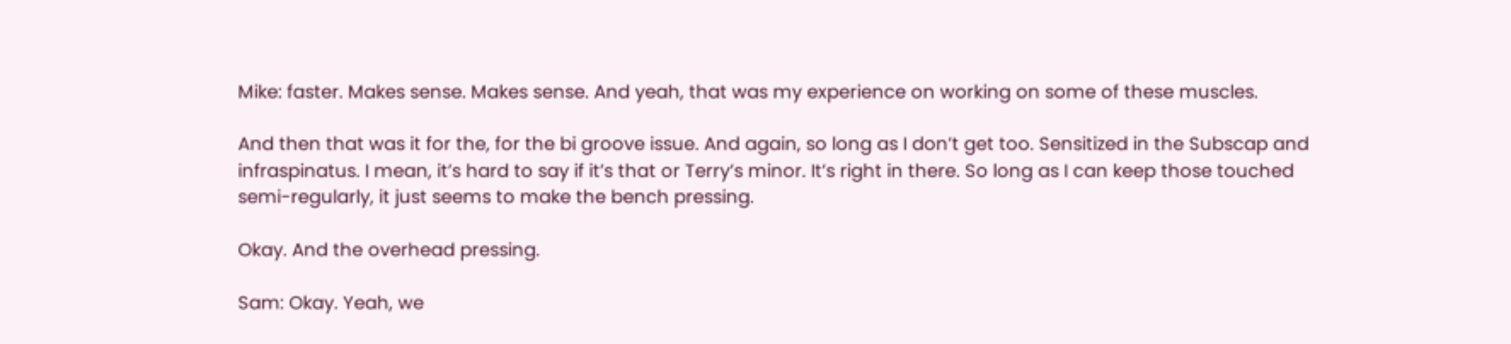Mike: faster. Makes sense. Makes sense. And yeah, that was my experience on working on some of these muscles.

And then that was it for the, for the bi groove issue. And again, so long as I don’t get too. Sensitized in the Subscap and infraspinatus. I mean, it’s hard to say if it’s that or Terry’s minor. It’s right in there. So long as I can keep those touched semi-regularly, it just seems to make the bench pressing.

Okay. And the overhead pressing.

Sam: Okay. Yeah, we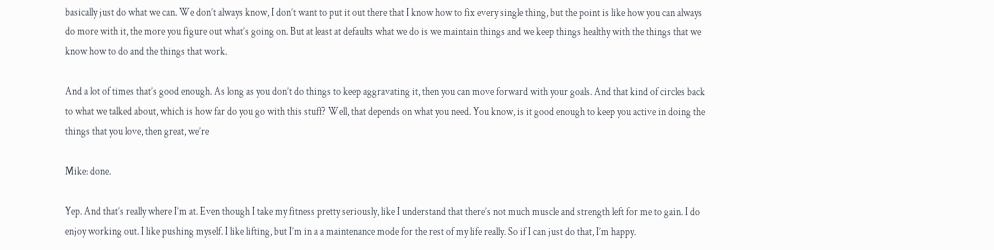basically just do what we can. We don’t always know, I don’t want to put it out there that I know how to fix every single thing, but the point is like how you can always do more with it, the more you figure out what’s going on. But at least at defaults what we do is we maintain things and we keep things healthy with the things that we know how to do and the things that work.

And a lot of times that’s good enough. As long as you don’t do things to keep aggravating it, then you can move forward with your goals. And that kind of circles back to what we talked about, which is how far do you go with this stuff? Well, that depends on what you need. You know, is it good enough to keep you active in doing the things that you love, then great, we’re

Mike: done.

Yep. And that’s really where I’m at. Even though I take my fitness pretty seriously, like I understand that there’s not much muscle and strength left for me to gain. I do enjoy working out. I like pushing myself. I like lifting, but I’m in a a maintenance mode for the rest of my life really. So if I can just do that, I’m happy.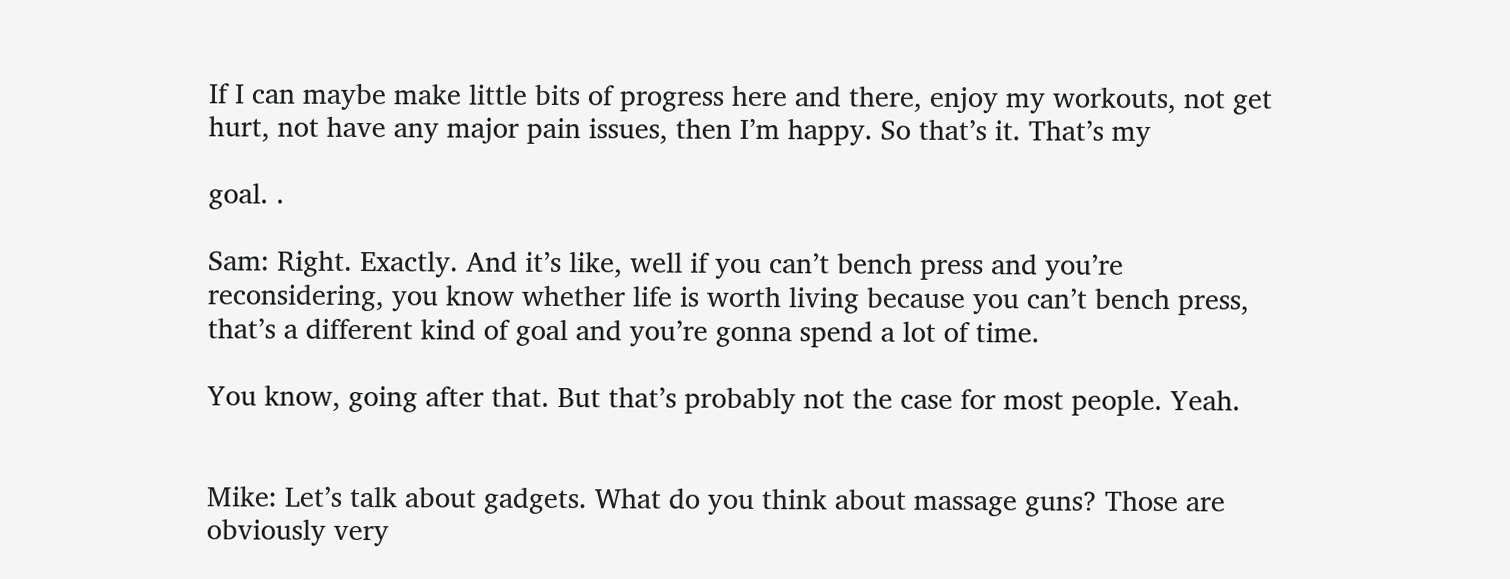If I can maybe make little bits of progress here and there, enjoy my workouts, not get hurt, not have any major pain issues, then I’m happy. So that’s it. That’s my

goal. .

Sam: Right. Exactly. And it’s like, well if you can’t bench press and you’re reconsidering, you know whether life is worth living because you can’t bench press, that’s a different kind of goal and you’re gonna spend a lot of time.

You know, going after that. But that’s probably not the case for most people. Yeah.


Mike: Let’s talk about gadgets. What do you think about massage guns? Those are obviously very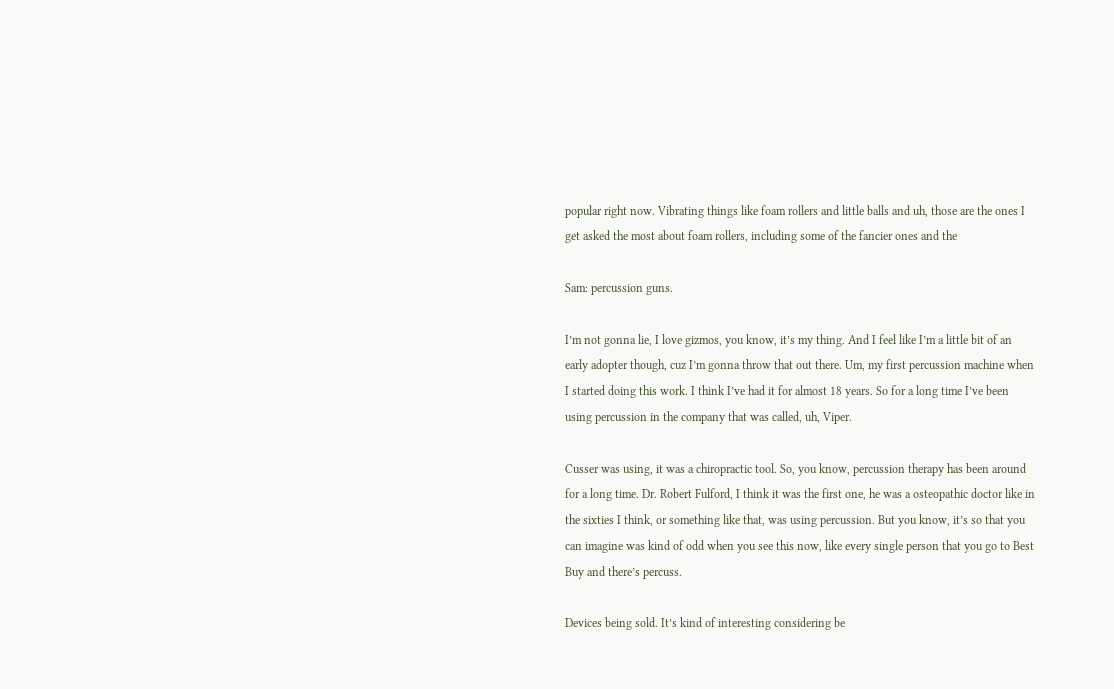popular right now. Vibrating things like foam rollers and little balls and uh, those are the ones I get asked the most about foam rollers, including some of the fancier ones and the

Sam: percussion guns.

I’m not gonna lie, I love gizmos, you know, it’s my thing. And I feel like I’m a little bit of an early adopter though, cuz I’m gonna throw that out there. Um, my first percussion machine when I started doing this work. I think I’ve had it for almost 18 years. So for a long time I’ve been using percussion in the company that was called, uh, Viper.

Cusser was using, it was a chiropractic tool. So, you know, percussion therapy has been around for a long time. Dr. Robert Fulford, I think it was the first one, he was a osteopathic doctor like in the sixties I think, or something like that, was using percussion. But you know, it’s so that you can imagine was kind of odd when you see this now, like every single person that you go to Best Buy and there’s percuss.

Devices being sold. It’s kind of interesting considering be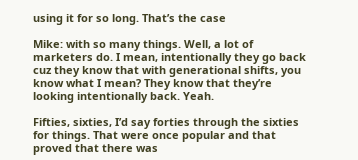using it for so long. That’s the case

Mike: with so many things. Well, a lot of marketers do. I mean, intentionally they go back cuz they know that with generational shifts, you know what I mean? They know that they’re looking intentionally back. Yeah.

Fifties, sixties, I’d say forties through the sixties for things. That were once popular and that proved that there was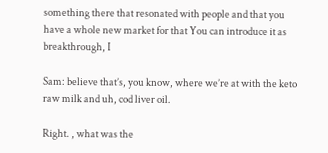something there that resonated with people and that you have a whole new market for that You can introduce it as breakthrough, I

Sam: believe that’s, you know, where we’re at with the keto raw milk and uh, cod liver oil.

Right. , what was the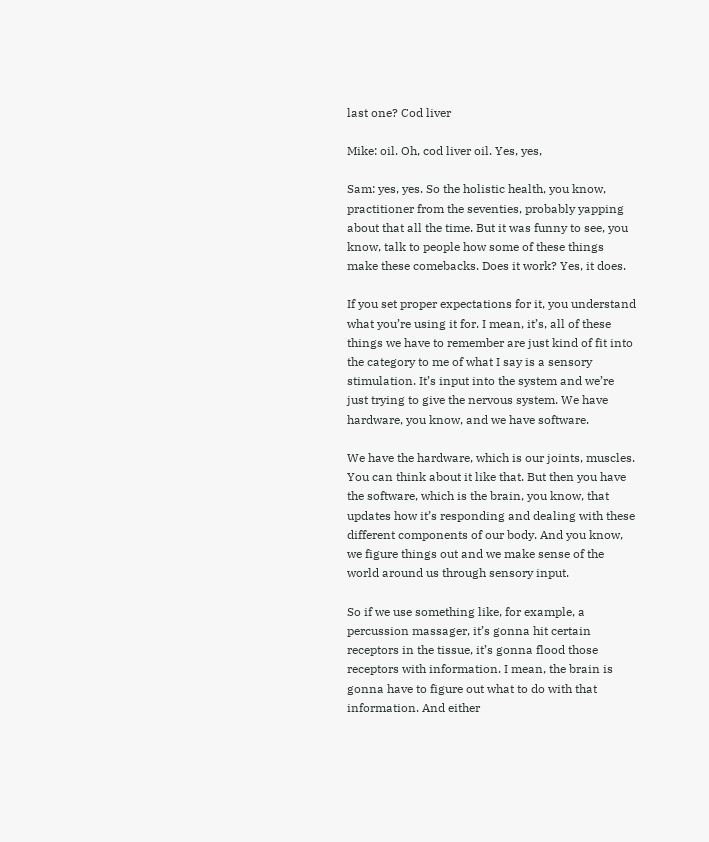last one? Cod liver

Mike: oil. Oh, cod liver oil. Yes, yes,

Sam: yes, yes. So the holistic health, you know, practitioner from the seventies, probably yapping about that all the time. But it was funny to see, you know, talk to people how some of these things make these comebacks. Does it work? Yes, it does.

If you set proper expectations for it, you understand what you’re using it for. I mean, it’s, all of these things we have to remember are just kind of fit into the category to me of what I say is a sensory stimulation. It’s input into the system and we’re just trying to give the nervous system. We have hardware, you know, and we have software.

We have the hardware, which is our joints, muscles. You can think about it like that. But then you have the software, which is the brain, you know, that updates how it’s responding and dealing with these different components of our body. And you know, we figure things out and we make sense of the world around us through sensory input.

So if we use something like, for example, a percussion massager, it’s gonna hit certain receptors in the tissue, it’s gonna flood those receptors with information. I mean, the brain is gonna have to figure out what to do with that information. And either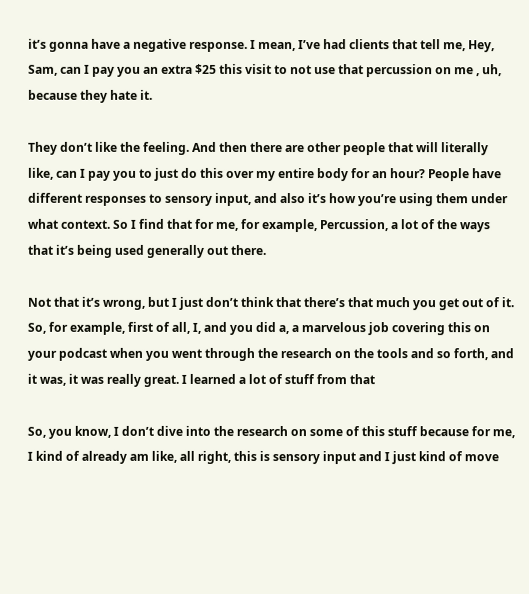it’s gonna have a negative response. I mean, I’ve had clients that tell me, Hey, Sam, can I pay you an extra $25 this visit to not use that percussion on me , uh, because they hate it.

They don’t like the feeling. And then there are other people that will literally like, can I pay you to just do this over my entire body for an hour? People have different responses to sensory input, and also it’s how you’re using them under what context. So I find that for me, for example, Percussion, a lot of the ways that it’s being used generally out there.

Not that it’s wrong, but I just don’t think that there’s that much you get out of it. So, for example, first of all, I, and you did a, a marvelous job covering this on your podcast when you went through the research on the tools and so forth, and it was, it was really great. I learned a lot of stuff from that

So, you know, I don’t dive into the research on some of this stuff because for me, I kind of already am like, all right, this is sensory input and I just kind of move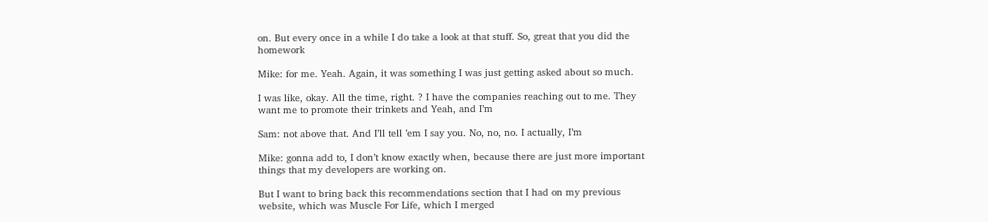on. But every once in a while I do take a look at that stuff. So, great that you did the homework

Mike: for me. Yeah. Again, it was something I was just getting asked about so much.

I was like, okay. All the time, right. ? I have the companies reaching out to me. They want me to promote their trinkets and Yeah, and I’m

Sam: not above that. And I’ll tell ’em I say you. No, no, no. I actually, I’m

Mike: gonna add to, I don’t know exactly when, because there are just more important things that my developers are working on.

But I want to bring back this recommendations section that I had on my previous website, which was Muscle For Life, which I merged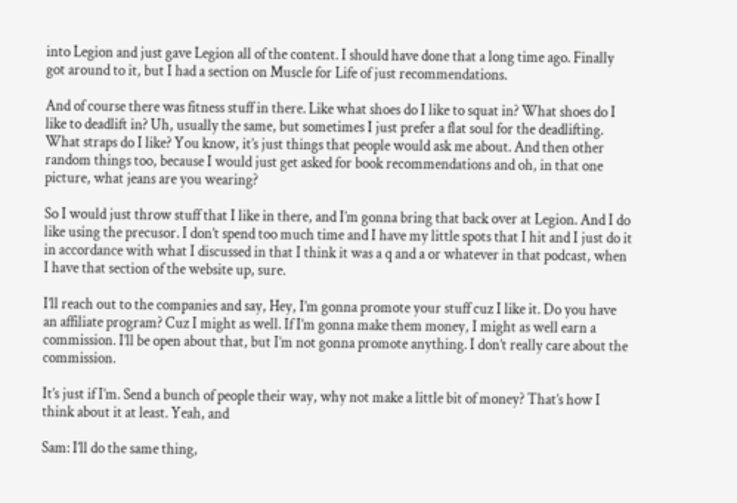into Legion and just gave Legion all of the content. I should have done that a long time ago. Finally got around to it, but I had a section on Muscle for Life of just recommendations.

And of course there was fitness stuff in there. Like what shoes do I like to squat in? What shoes do I like to deadlift in? Uh, usually the same, but sometimes I just prefer a flat soul for the deadlifting. What straps do I like? You know, it’s just things that people would ask me about. And then other random things too, because I would just get asked for book recommendations and oh, in that one picture, what jeans are you wearing?

So I would just throw stuff that I like in there, and I’m gonna bring that back over at Legion. And I do like using the precusor. I don’t spend too much time and I have my little spots that I hit and I just do it in accordance with what I discussed in that I think it was a q and a or whatever in that podcast, when I have that section of the website up, sure.

I’ll reach out to the companies and say, Hey, I’m gonna promote your stuff cuz I like it. Do you have an affiliate program? Cuz I might as well. If I’m gonna make them money, I might as well earn a commission. I’ll be open about that, but I’m not gonna promote anything. I don’t really care about the commission.

It’s just if I’m. Send a bunch of people their way, why not make a little bit of money? That’s how I think about it at least. Yeah, and

Sam: I’ll do the same thing,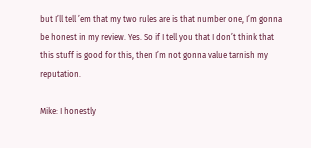but I’ll tell ’em that my two rules are is that number one, I’m gonna be honest in my review. Yes. So if I tell you that I don’t think that this stuff is good for this, then I’m not gonna value tarnish my reputation.

Mike: I honestly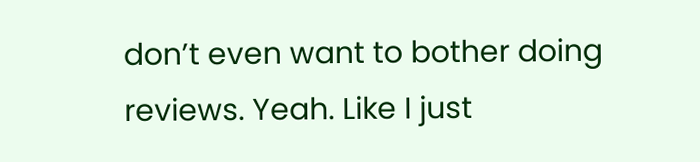don’t even want to bother doing reviews. Yeah. Like I just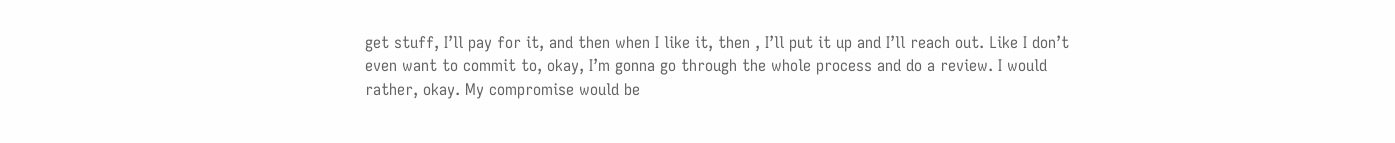get stuff, I’ll pay for it, and then when I like it, then , I’ll put it up and I’ll reach out. Like I don’t even want to commit to, okay, I’m gonna go through the whole process and do a review. I would rather, okay. My compromise would be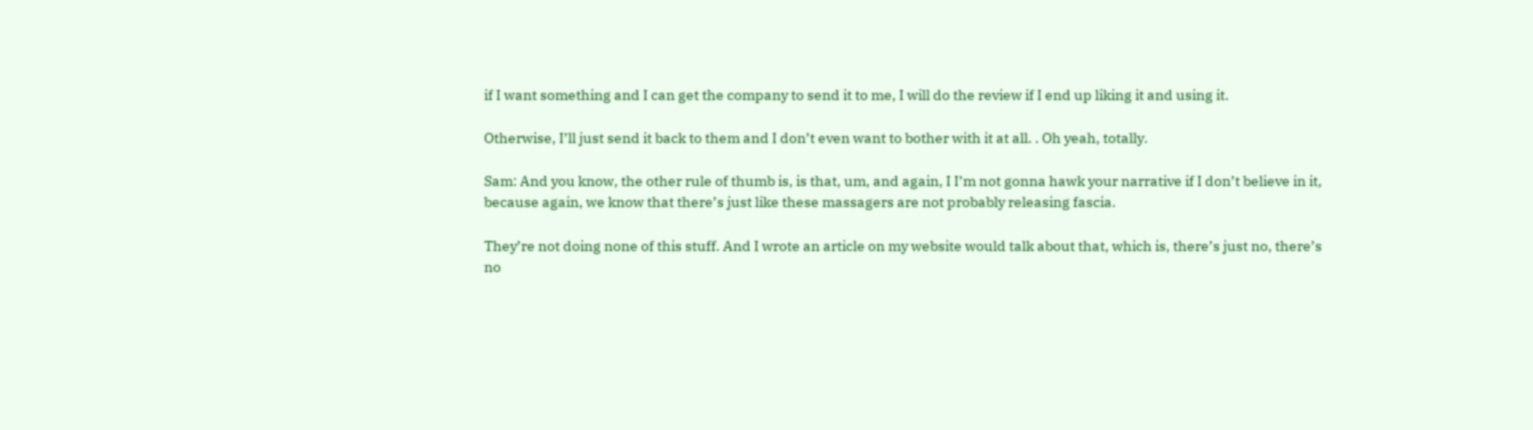if I want something and I can get the company to send it to me, I will do the review if I end up liking it and using it.

Otherwise, I’ll just send it back to them and I don’t even want to bother with it at all. . Oh yeah, totally.

Sam: And you know, the other rule of thumb is, is that, um, and again, I I’m not gonna hawk your narrative if I don’t believe in it, because again, we know that there’s just like these massagers are not probably releasing fascia.

They’re not doing none of this stuff. And I wrote an article on my website would talk about that, which is, there’s just no, there’s no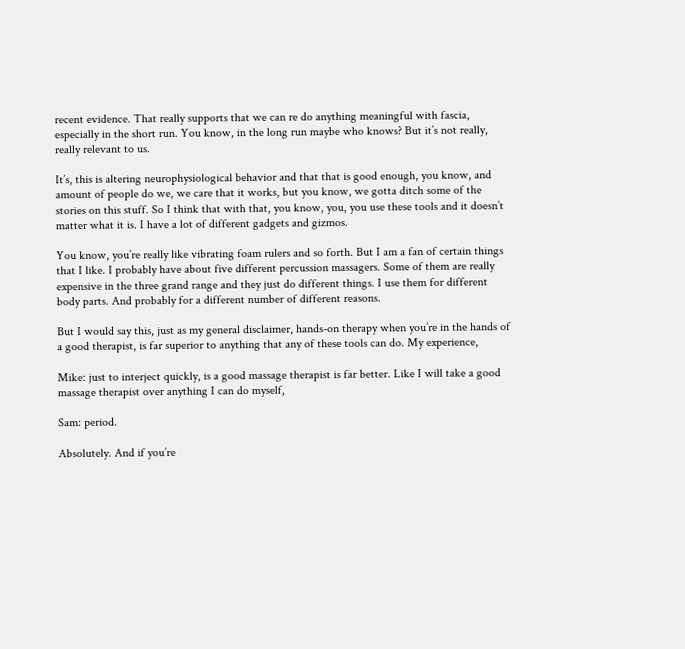recent evidence. That really supports that we can re do anything meaningful with fascia, especially in the short run. You know, in the long run maybe who knows? But it’s not really, really relevant to us.

It’s, this is altering neurophysiological behavior and that that is good enough, you know, and amount of people do we, we care that it works, but you know, we gotta ditch some of the stories on this stuff. So I think that with that, you know, you, you use these tools and it doesn’t matter what it is. I have a lot of different gadgets and gizmos.

You know, you’re really like vibrating foam rulers and so forth. But I am a fan of certain things that I like. I probably have about five different percussion massagers. Some of them are really expensive in the three grand range and they just do different things. I use them for different body parts. And probably for a different number of different reasons.

But I would say this, just as my general disclaimer, hands-on therapy when you’re in the hands of a good therapist, is far superior to anything that any of these tools can do. My experience,

Mike: just to interject quickly, is a good massage therapist is far better. Like I will take a good massage therapist over anything I can do myself,

Sam: period.

Absolutely. And if you’re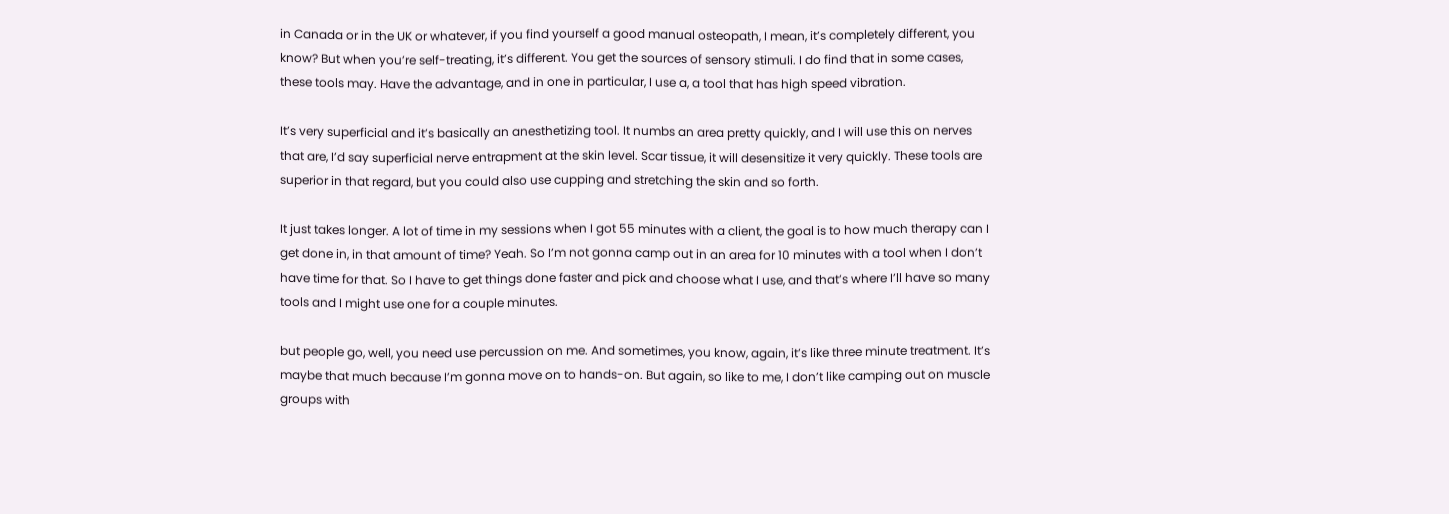in Canada or in the UK or whatever, if you find yourself a good manual osteopath, I mean, it’s completely different, you know? But when you’re self-treating, it’s different. You get the sources of sensory stimuli. I do find that in some cases, these tools may. Have the advantage, and in one in particular, I use a, a tool that has high speed vibration.

It’s very superficial and it’s basically an anesthetizing tool. It numbs an area pretty quickly, and I will use this on nerves that are, I’d say superficial nerve entrapment at the skin level. Scar tissue, it will desensitize it very quickly. These tools are superior in that regard, but you could also use cupping and stretching the skin and so forth.

It just takes longer. A lot of time in my sessions when I got 55 minutes with a client, the goal is to how much therapy can I get done in, in that amount of time? Yeah. So I’m not gonna camp out in an area for 10 minutes with a tool when I don’t have time for that. So I have to get things done faster and pick and choose what I use, and that’s where I’ll have so many tools and I might use one for a couple minutes.

but people go, well, you need use percussion on me. And sometimes, you know, again, it’s like three minute treatment. It’s maybe that much because I’m gonna move on to hands-on. But again, so like to me, I don’t like camping out on muscle groups with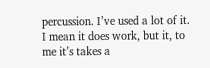percussion. I’ve used a lot of it. I mean it does work, but it, to me it’s takes a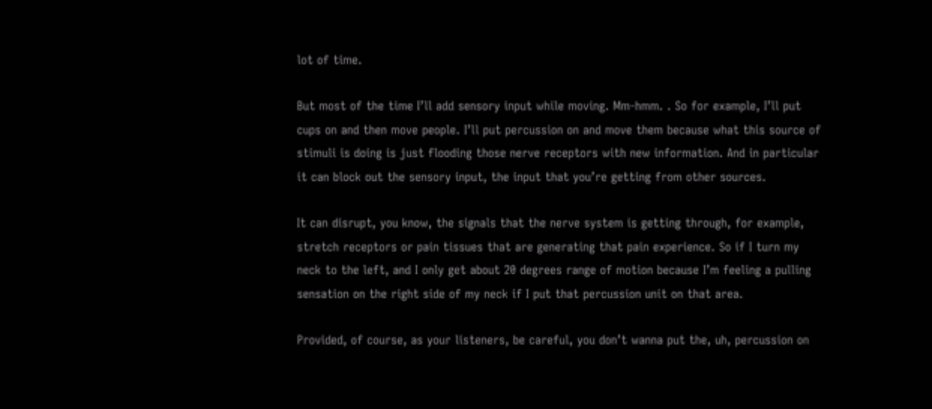lot of time.

But most of the time I’ll add sensory input while moving. Mm-hmm. . So for example, I’ll put cups on and then move people. I’ll put percussion on and move them because what this source of stimuli is doing is just flooding those nerve receptors with new information. And in particular it can block out the sensory input, the input that you’re getting from other sources.

It can disrupt, you know, the signals that the nerve system is getting through, for example, stretch receptors or pain tissues that are generating that pain experience. So if I turn my neck to the left, and I only get about 20 degrees range of motion because I’m feeling a pulling sensation on the right side of my neck if I put that percussion unit on that area.

Provided, of course, as your listeners, be careful, you don’t wanna put the, uh, percussion on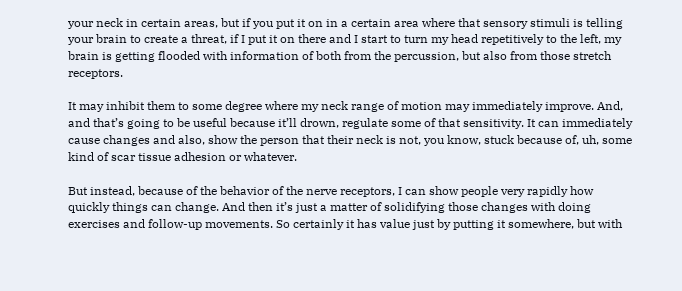your neck in certain areas, but if you put it on in a certain area where that sensory stimuli is telling your brain to create a threat, if I put it on there and I start to turn my head repetitively to the left, my brain is getting flooded with information of both from the percussion, but also from those stretch receptors.

It may inhibit them to some degree where my neck range of motion may immediately improve. And, and that’s going to be useful because it’ll drown, regulate some of that sensitivity. It can immediately cause changes and also, show the person that their neck is not, you know, stuck because of, uh, some kind of scar tissue adhesion or whatever.

But instead, because of the behavior of the nerve receptors, I can show people very rapidly how quickly things can change. And then it’s just a matter of solidifying those changes with doing exercises and follow-up movements. So certainly it has value just by putting it somewhere, but with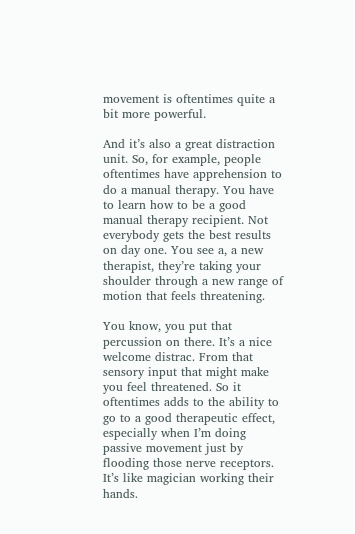movement is oftentimes quite a bit more powerful.

And it’s also a great distraction unit. So, for example, people oftentimes have apprehension to do a manual therapy. You have to learn how to be a good manual therapy recipient. Not everybody gets the best results on day one. You see a, a new therapist, they’re taking your shoulder through a new range of motion that feels threatening.

You know, you put that percussion on there. It’s a nice welcome distrac. From that sensory input that might make you feel threatened. So it oftentimes adds to the ability to go to a good therapeutic effect, especially when I’m doing passive movement just by flooding those nerve receptors. It’s like magician working their hands.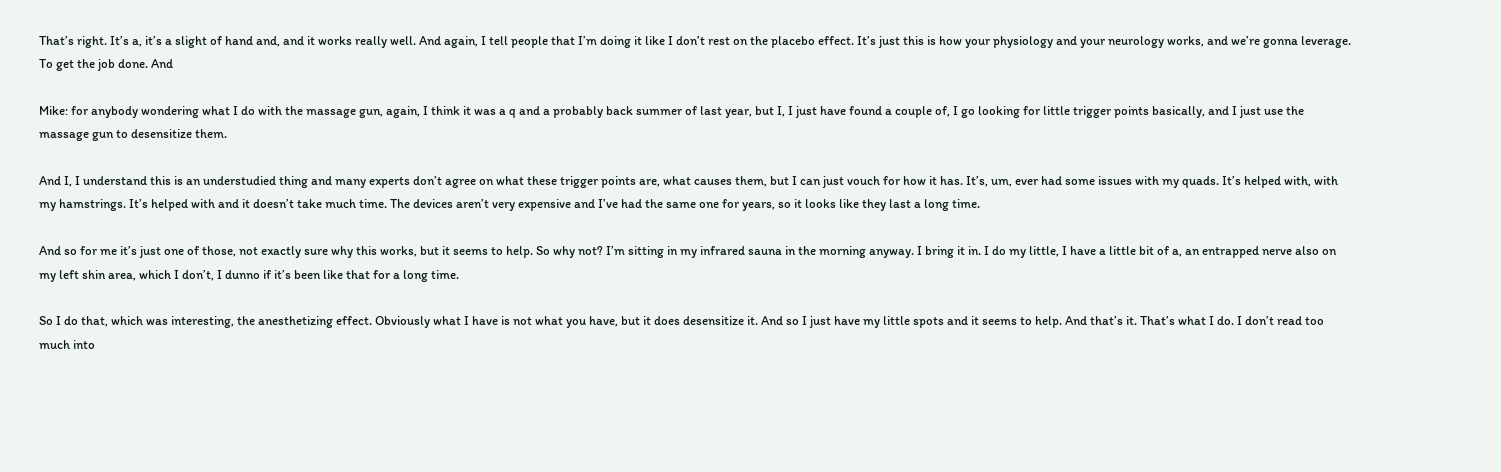That’s right. It’s a, it’s a slight of hand and, and it works really well. And again, I tell people that I’m doing it like I don’t rest on the placebo effect. It’s just this is how your physiology and your neurology works, and we’re gonna leverage. To get the job done. And

Mike: for anybody wondering what I do with the massage gun, again, I think it was a q and a probably back summer of last year, but I, I just have found a couple of, I go looking for little trigger points basically, and I just use the massage gun to desensitize them.

And I, I understand this is an understudied thing and many experts don’t agree on what these trigger points are, what causes them, but I can just vouch for how it has. It’s, um, ever had some issues with my quads. It’s helped with, with my hamstrings. It’s helped with and it doesn’t take much time. The devices aren’t very expensive and I’ve had the same one for years, so it looks like they last a long time.

And so for me it’s just one of those, not exactly sure why this works, but it seems to help. So why not? I’m sitting in my infrared sauna in the morning anyway. I bring it in. I do my little, I have a little bit of a, an entrapped nerve also on my left shin area, which I don’t, I dunno if it’s been like that for a long time.

So I do that, which was interesting, the anesthetizing effect. Obviously what I have is not what you have, but it does desensitize it. And so I just have my little spots and it seems to help. And that’s it. That’s what I do. I don’t read too much into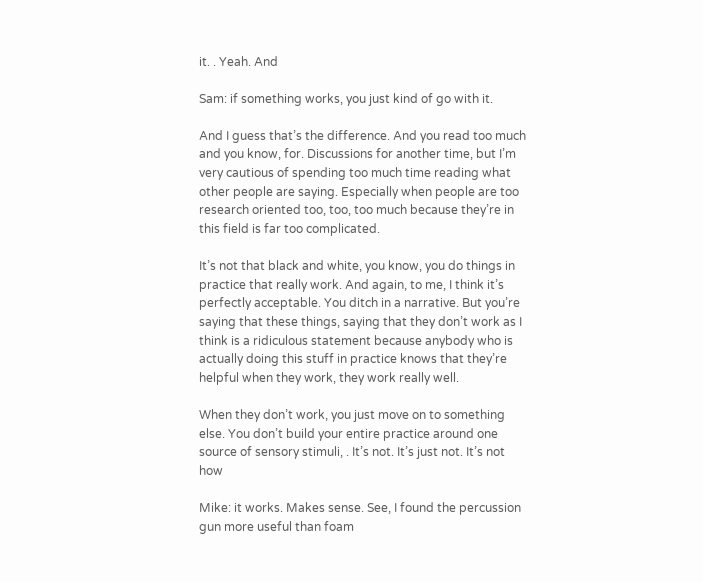it. . Yeah. And

Sam: if something works, you just kind of go with it.

And I guess that’s the difference. And you read too much and you know, for. Discussions for another time, but I’m very cautious of spending too much time reading what other people are saying. Especially when people are too research oriented too, too, too much because they’re in this field is far too complicated.

It’s not that black and white, you know, you do things in practice that really work. And again, to me, I think it’s perfectly acceptable. You ditch in a narrative. But you’re saying that these things, saying that they don’t work as I think is a ridiculous statement because anybody who is actually doing this stuff in practice knows that they’re helpful when they work, they work really well.

When they don’t work, you just move on to something else. You don’t build your entire practice around one source of sensory stimuli, . It’s not. It’s just not. It’s not how

Mike: it works. Makes sense. See, I found the percussion gun more useful than foam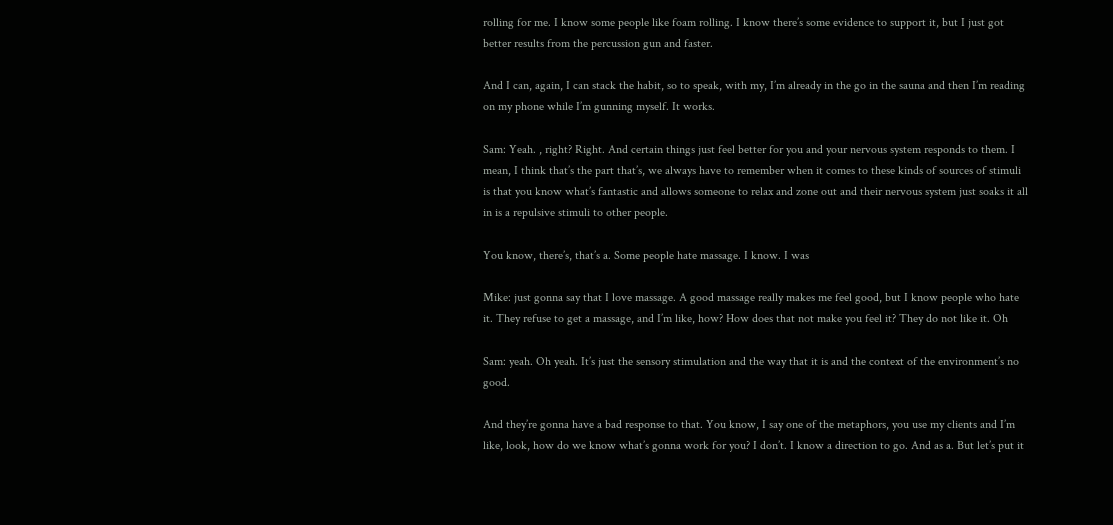rolling for me. I know some people like foam rolling. I know there’s some evidence to support it, but I just got better results from the percussion gun and faster.

And I can, again, I can stack the habit, so to speak, with my, I’m already in the go in the sauna and then I’m reading on my phone while I’m gunning myself. It works.

Sam: Yeah. , right? Right. And certain things just feel better for you and your nervous system responds to them. I mean, I think that’s the part that’s, we always have to remember when it comes to these kinds of sources of stimuli is that you know what’s fantastic and allows someone to relax and zone out and their nervous system just soaks it all in is a repulsive stimuli to other people.

You know, there’s, that’s a. Some people hate massage. I know. I was

Mike: just gonna say that I love massage. A good massage really makes me feel good, but I know people who hate it. They refuse to get a massage, and I’m like, how? How does that not make you feel it? They do not like it. Oh

Sam: yeah. Oh yeah. It’s just the sensory stimulation and the way that it is and the context of the environment’s no good.

And they’re gonna have a bad response to that. You know, I say one of the metaphors, you use my clients and I’m like, look, how do we know what’s gonna work for you? I don’t. I know a direction to go. And as a. But let’s put it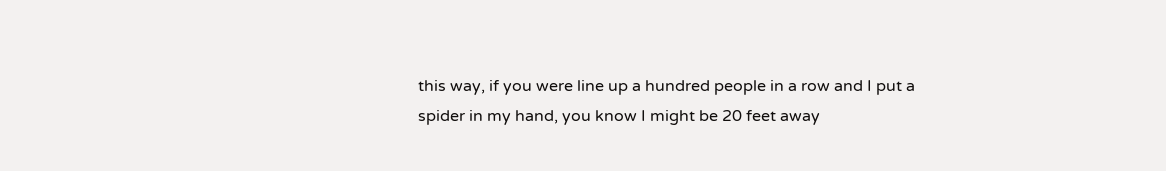this way, if you were line up a hundred people in a row and I put a spider in my hand, you know I might be 20 feet away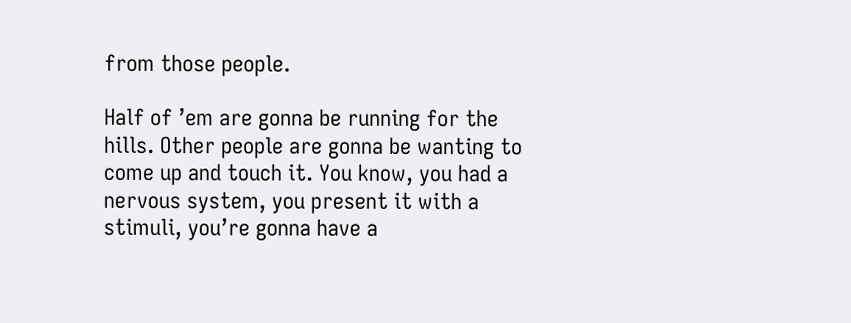from those people.

Half of ’em are gonna be running for the hills. Other people are gonna be wanting to come up and touch it. You know, you had a nervous system, you present it with a stimuli, you’re gonna have a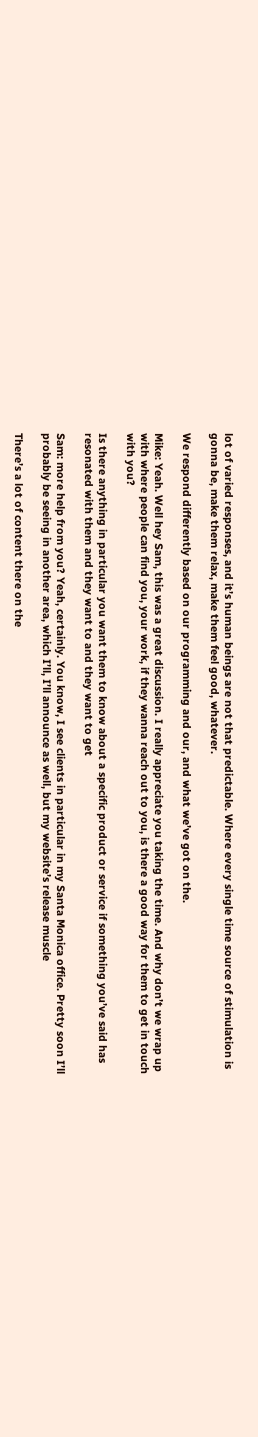lot of varied responses, and it’s human beings are not that predictable. Where every single time source of stimulation is gonna be, make them relax, make them feel good, whatever.

We respond differently based on our programming and our, and what we’ve got on the.

Mike: Yeah. Well hey Sam, this was a great discussion. I really appreciate you taking the time. And why don’t we wrap up with where people can find you, your work, if they wanna reach out to you, is there a good way for them to get in touch with you?

Is there anything in particular you want them to know about a specific product or service if something you’ve said has resonated with them and they want to and they want to get

Sam: more help from you? Yeah, certainly. You know, I see clients in particular in my Santa Monica office. Pretty soon I’ll probably be seeing in another area, which I’ll, I’ll announce as well, but my website’s release muscle

There’s a lot of content there on the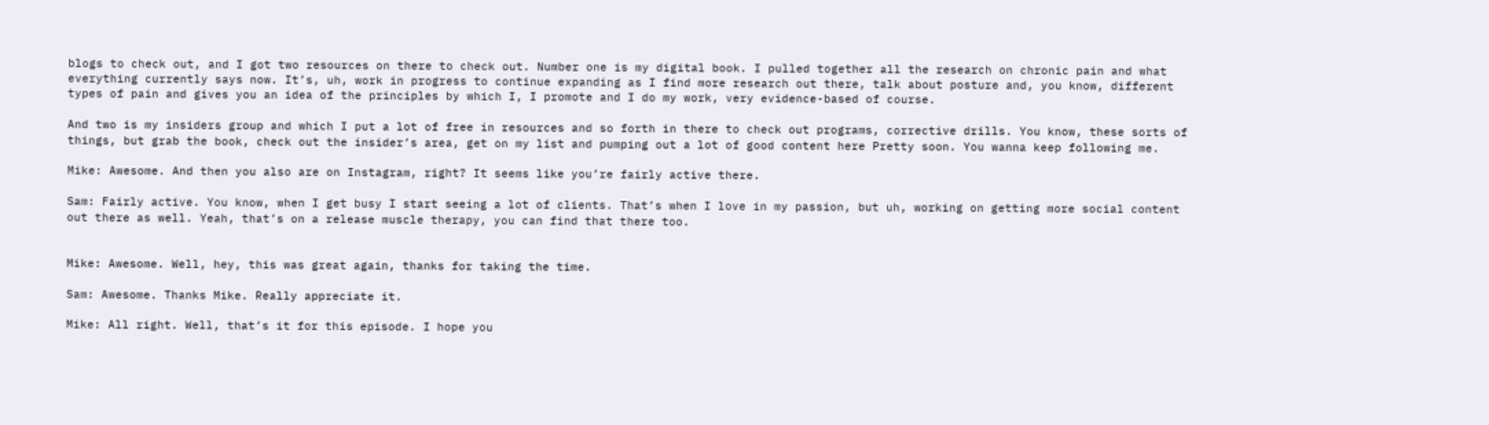blogs to check out, and I got two resources on there to check out. Number one is my digital book. I pulled together all the research on chronic pain and what everything currently says now. It’s, uh, work in progress to continue expanding as I find more research out there, talk about posture and, you know, different types of pain and gives you an idea of the principles by which I, I promote and I do my work, very evidence-based of course.

And two is my insiders group and which I put a lot of free in resources and so forth in there to check out programs, corrective drills. You know, these sorts of things, but grab the book, check out the insider’s area, get on my list and pumping out a lot of good content here Pretty soon. You wanna keep following me.

Mike: Awesome. And then you also are on Instagram, right? It seems like you’re fairly active there.

Sam: Fairly active. You know, when I get busy I start seeing a lot of clients. That’s when I love in my passion, but uh, working on getting more social content out there as well. Yeah, that’s on a release muscle therapy, you can find that there too.


Mike: Awesome. Well, hey, this was great again, thanks for taking the time.

Sam: Awesome. Thanks Mike. Really appreciate it.

Mike: All right. Well, that’s it for this episode. I hope you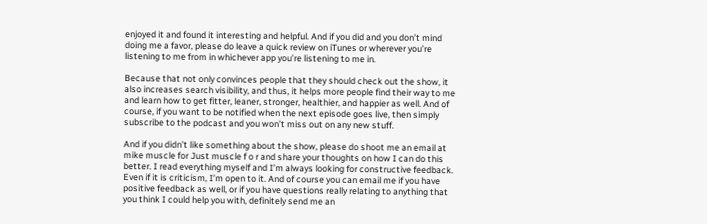enjoyed it and found it interesting and helpful. And if you did and you don’t mind doing me a favor, please do leave a quick review on iTunes or wherever you’re listening to me from in whichever app you’re listening to me in.

Because that not only convinces people that they should check out the show, it also increases search visibility, and thus, it helps more people find their way to me and learn how to get fitter, leaner, stronger, healthier, and happier as well. And of course, if you want to be notified when the next episode goes live, then simply subscribe to the podcast and you won’t miss out on any new stuff.

And if you didn’t like something about the show, please do shoot me an email at mike muscle for Just muscle f o r and share your thoughts on how I can do this better. I read everything myself and I’m always looking for constructive feedback. Even if it is criticism, I’m open to it. And of course you can email me if you have positive feedback as well, or if you have questions really relating to anything that you think I could help you with, definitely send me an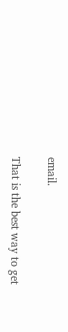email.

That is the best way to get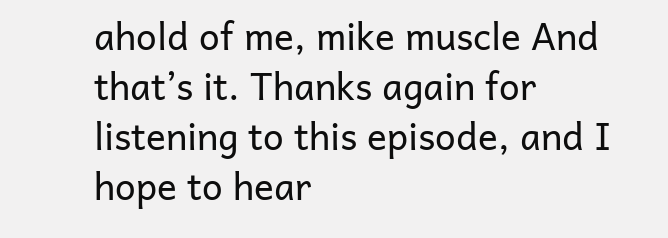ahold of me, mike muscle And that’s it. Thanks again for listening to this episode, and I hope to hear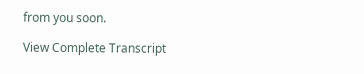from you soon.

View Complete Transcript